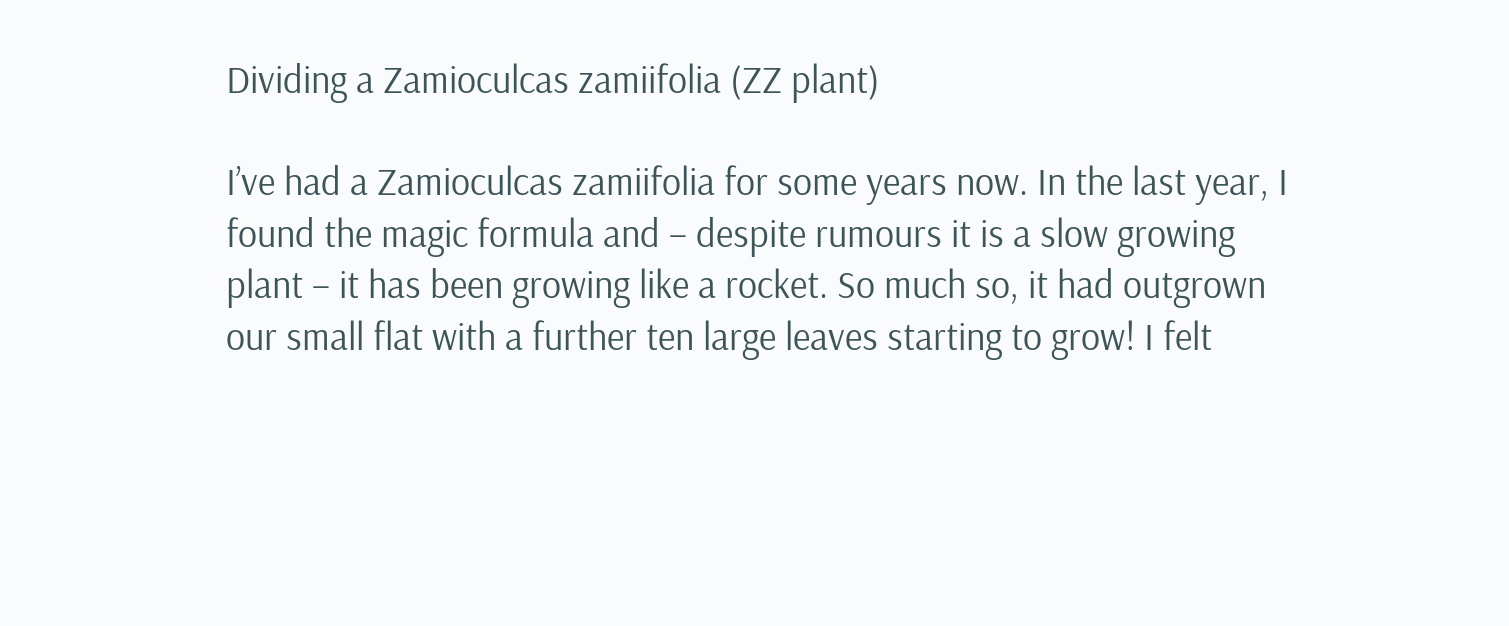Dividing a Zamioculcas zamiifolia (ZZ plant)

I’ve had a Zamioculcas zamiifolia for some years now. In the last year, I found the magic formula and – despite rumours it is a slow growing plant – it has been growing like a rocket. So much so, it had outgrown our small flat with a further ten large leaves starting to grow! I felt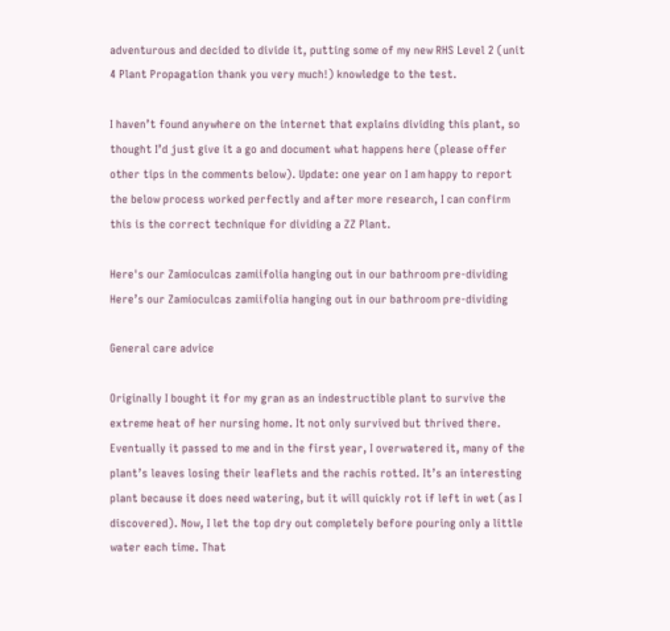adventurous and decided to divide it, putting some of my new RHS Level 2 (unit 4 Plant Propagation thank you very much!) knowledge to the test.

I haven’t found anywhere on the internet that explains dividing this plant, so thought I’d just give it a go and document what happens here (please offer other tips in the comments below). Update: one year on I am happy to report the below process worked perfectly and after more research, I can confirm this is the correct technique for dividing a ZZ Plant.

Here's our Zamioculcas zamiifolia hanging out in our bathroom pre-dividing
Here’s our Zamioculcas zamiifolia hanging out in our bathroom pre-dividing

General care advice

Originally I bought it for my gran as an indestructible plant to survive the extreme heat of her nursing home. It not only survived but thrived there. Eventually it passed to me and in the first year, I overwatered it, many of the plant’s leaves losing their leaflets and the rachis rotted. It’s an interesting plant because it does need watering, but it will quickly rot if left in wet (as I discovered). Now, I let the top dry out completely before pouring only a little water each time. That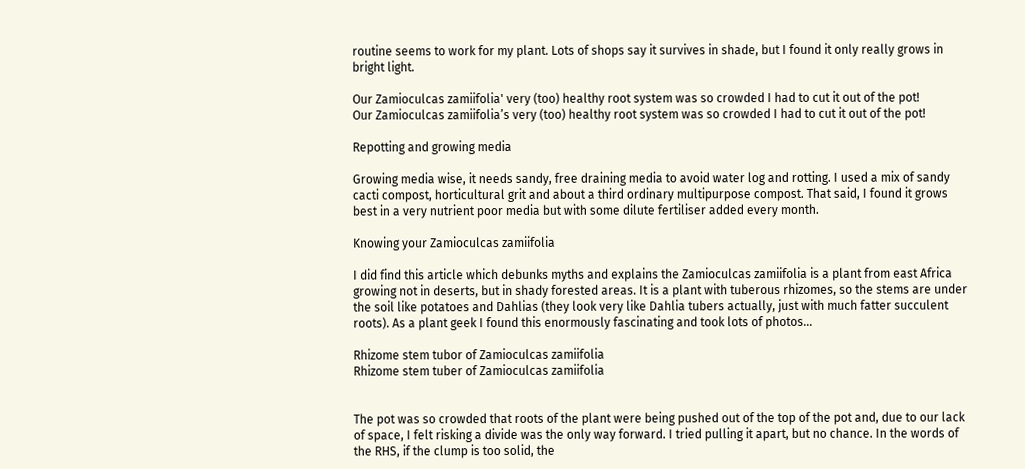routine seems to work for my plant. Lots of shops say it survives in shade, but I found it only really grows in bright light.

Our Zamioculcas zamiifolia' very (too) healthy root system was so crowded I had to cut it out of the pot!
Our Zamioculcas zamiifolia’s very (too) healthy root system was so crowded I had to cut it out of the pot!

Repotting and growing media

Growing media wise, it needs sandy, free draining media to avoid water log and rotting. I used a mix of sandy cacti compost, horticultural grit and about a third ordinary multipurpose compost. That said, I found it grows best in a very nutrient poor media but with some dilute fertiliser added every month.

Knowing your Zamioculcas zamiifolia

I did find this article which debunks myths and explains the Zamioculcas zamiifolia is a plant from east Africa growing not in deserts, but in shady forested areas. It is a plant with tuberous rhizomes, so the stems are under the soil like potatoes and Dahlias (they look very like Dahlia tubers actually, just with much fatter succulent roots). As a plant geek I found this enormously fascinating and took lots of photos…

Rhizome stem tubor of Zamioculcas zamiifolia
Rhizome stem tuber of Zamioculcas zamiifolia


The pot was so crowded that roots of the plant were being pushed out of the top of the pot and, due to our lack of space, I felt risking a divide was the only way forward. I tried pulling it apart, but no chance. In the words of the RHS, if the clump is too solid, the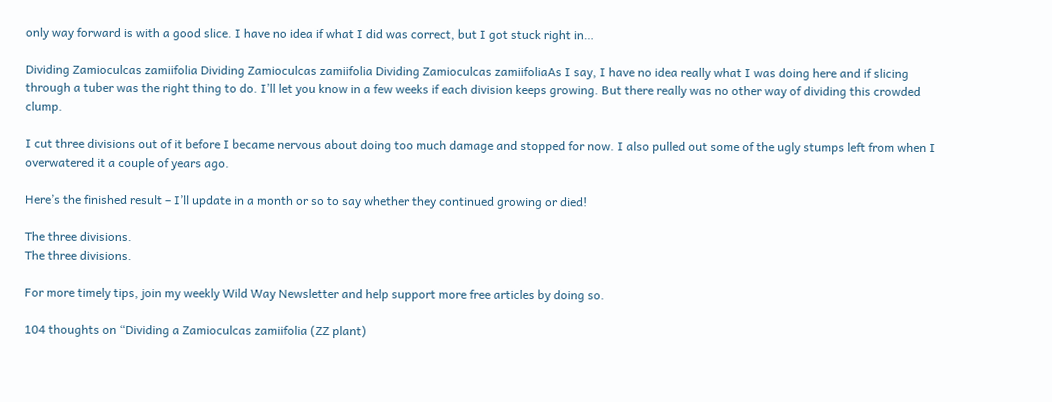only way forward is with a good slice. I have no idea if what I did was correct, but I got stuck right in…

Dividing Zamioculcas zamiifolia Dividing Zamioculcas zamiifolia Dividing Zamioculcas zamiifoliaAs I say, I have no idea really what I was doing here and if slicing through a tuber was the right thing to do. I’ll let you know in a few weeks if each division keeps growing. But there really was no other way of dividing this crowded clump.

I cut three divisions out of it before I became nervous about doing too much damage and stopped for now. I also pulled out some of the ugly stumps left from when I overwatered it a couple of years ago.

Here’s the finished result – I’ll update in a month or so to say whether they continued growing or died!

The three divisions.
The three divisions.

For more timely tips, join my weekly Wild Way Newsletter and help support more free articles by doing so.

104 thoughts on “Dividing a Zamioculcas zamiifolia (ZZ plant)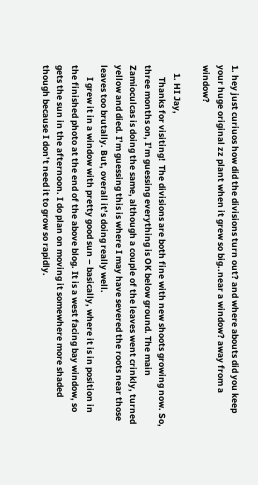1. hey just curiuos how did the divisions turn out? and where abouts did you keep your huge original zz plant when it grew so big..near a window? away from a window?

    1. HI Jay,
      Thanks for visiting!  The divisions are both fine with new shoots growing now. So, three months on, I’m guessing everything is OK below ground. The main Zamioculcas is doing the same, although a couple of the leaves went crinkly, turned yellow and died. I’m guessing this is where I may have severed the roots near those leaves too brutally. But, overall it’s doing really well.
      I grew it in a window with pretty good sun – basically, where it is in position in the finished photo at the end of the above blog. It is a west facing bay window, so gets the sun in the afternoon. I do plan on moving it somewhere more shaded though because I don’t need it to grow so rapidly.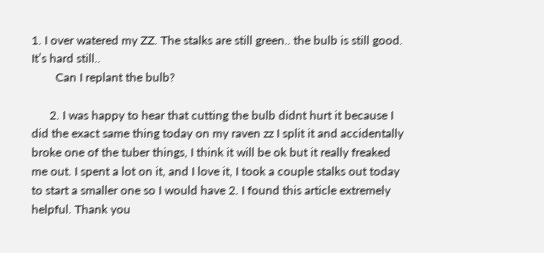1. I over watered my ZZ. The stalks are still green.. the bulb is still good. It’s hard still..
        Can I replant the bulb?

      2. I was happy to hear that cutting the bulb didnt hurt it because I did the exact same thing today on my raven zz I split it and accidentally broke one of the tuber things, I think it will be ok but it really freaked me out. I spent a lot on it, and I love it, I took a couple stalks out today to start a smaller one so I would have 2. I found this article extremely helpful. Thank you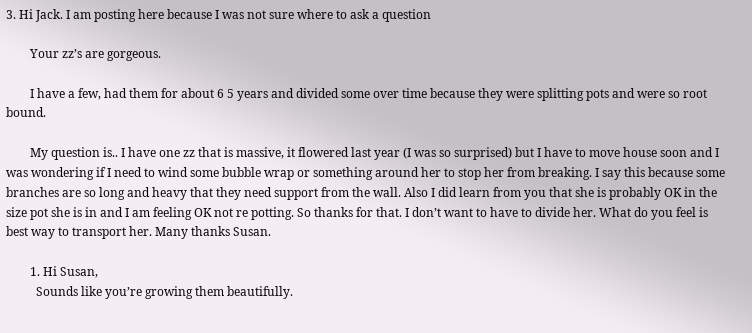3. Hi Jack. I am posting here because I was not sure where to ask a question

        Your zz’s are gorgeous.

        I have a few, had them for about 6 5 years and divided some over time because they were splitting pots and were so root bound.

        My question is.. I have one zz that is massive, it flowered last year (I was so surprised) but I have to move house soon and I was wondering if I need to wind some bubble wrap or something around her to stop her from breaking. I say this because some branches are so long and heavy that they need support from the wall. Also I did learn from you that she is probably OK in the size pot she is in and I am feeling OK not re potting. So thanks for that. I don’t want to have to divide her. What do you feel is best way to transport her. Many thanks Susan.

        1. Hi Susan,
          Sounds like you’re growing them beautifully.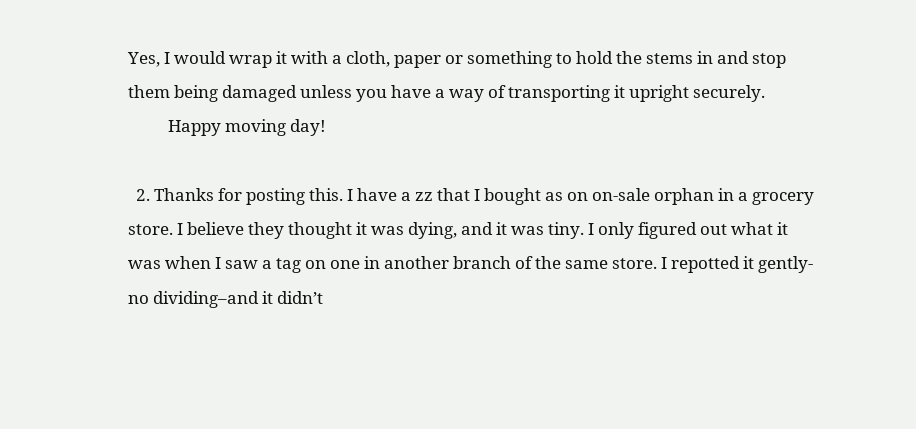Yes, I would wrap it with a cloth, paper or something to hold the stems in and stop them being damaged unless you have a way of transporting it upright securely.
          Happy moving day!

  2. Thanks for posting this. I have a zz that I bought as on on-sale orphan in a grocery store. I believe they thought it was dying, and it was tiny. I only figured out what it was when I saw a tag on one in another branch of the same store. I repotted it gently-no dividing–and it didn’t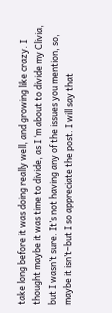take long before it was doing really well, and growing like crazy. I thought maybe it was time to divide, as I ‘m about to divide my Clivia, but I wasn’t sure. It’s not having any of the issues you mention, so, maybe it isn’t–but I so appreciate the post. I will say that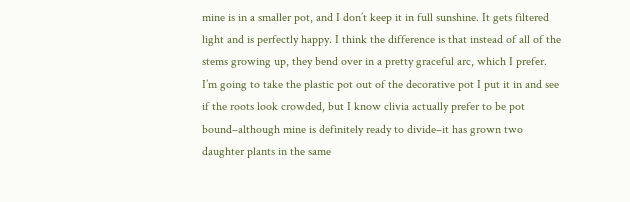mine is in a smaller pot, and I don’t keep it in full sunshine. It gets filtered light and is perfectly happy. I think the difference is that instead of all of the stems growing up, they bend over in a pretty graceful arc, which I prefer. I’m going to take the plastic pot out of the decorative pot I put it in and see if the roots look crowded, but I know clivia actually prefer to be pot bound–although mine is definitely ready to divide–it has grown two daughter plants in the same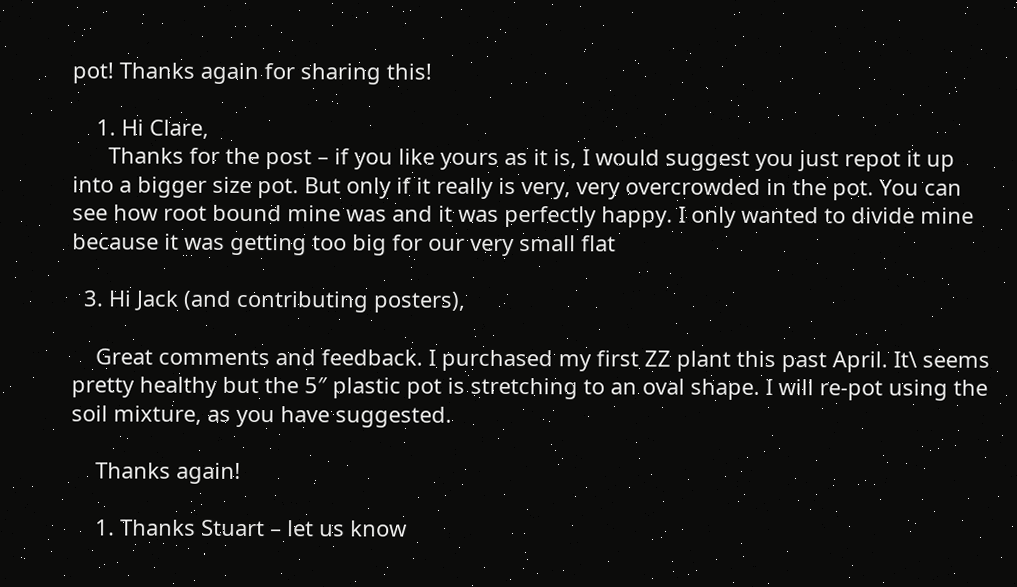pot! Thanks again for sharing this!

    1. Hi Clare,
      Thanks for the post – if you like yours as it is, I would suggest you just repot it up into a bigger size pot. But only if it really is very, very overcrowded in the pot. You can see how root bound mine was and it was perfectly happy. I only wanted to divide mine because it was getting too big for our very small flat

  3. Hi Jack (and contributing posters),

    Great comments and feedback. I purchased my first ZZ plant this past April. It\ seems pretty healthy but the 5″ plastic pot is stretching to an oval shape. I will re-pot using the soil mixture, as you have suggested.

    Thanks again!

    1. Thanks Stuart – let us know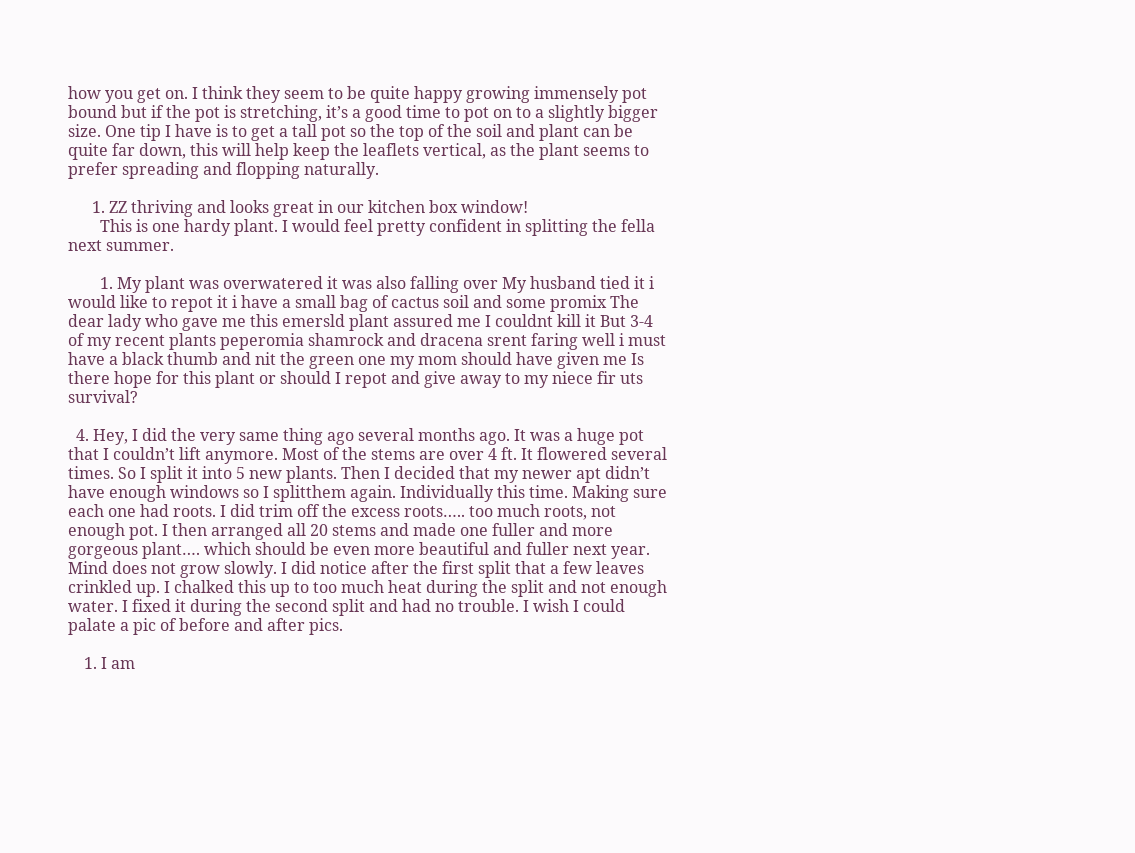how you get on. I think they seem to be quite happy growing immensely pot bound but if the pot is stretching, it’s a good time to pot on to a slightly bigger size. One tip I have is to get a tall pot so the top of the soil and plant can be quite far down, this will help keep the leaflets vertical, as the plant seems to prefer spreading and flopping naturally.

      1. ZZ thriving and looks great in our kitchen box window!
        This is one hardy plant. I would feel pretty confident in splitting the fella next summer.

        1. My plant was overwatered it was also falling over My husband tied it i would like to repot it i have a small bag of cactus soil and some promix The dear lady who gave me this emersld plant assured me I couldnt kill it But 3-4 of my recent plants peperomia shamrock and dracena srent faring well i must have a black thumb and nit the green one my mom should have given me Is there hope for this plant or should I repot and give away to my niece fir uts survival?

  4. Hey, I did the very same thing ago several months ago. It was a huge pot that I couldn’t lift anymore. Most of the stems are over 4 ft. It flowered several times. So I split it into 5 new plants. Then I decided that my newer apt didn’t have enough windows so I splitthem again. Individually this time. Making sure each one had roots. I did trim off the excess roots….. too much roots, not enough pot. I then arranged all 20 stems and made one fuller and more gorgeous plant…. which should be even more beautiful and fuller next year. Mind does not grow slowly. I did notice after the first split that a few leaves crinkled up. I chalked this up to too much heat during the split and not enough water. I fixed it during the second split and had no trouble. I wish I could palate a pic of before and after pics.

    1. I am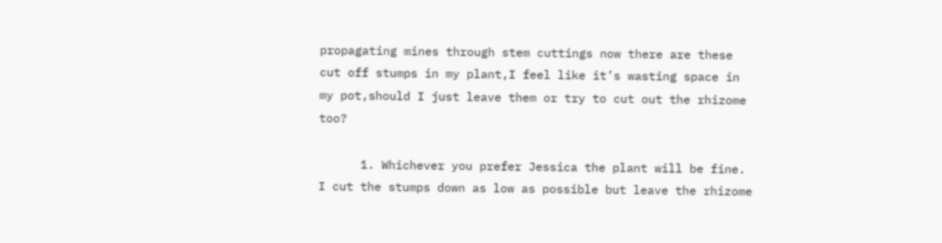propagating mines through stem cuttings now there are these cut off stumps in my plant,I feel like it’s wasting space in my pot,should I just leave them or try to cut out the rhizome too?

      1. Whichever you prefer Jessica the plant will be fine. I cut the stumps down as low as possible but leave the rhizome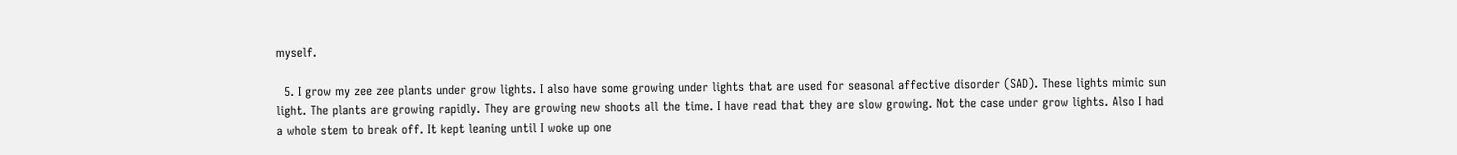myself.

  5. I grow my zee zee plants under grow lights. I also have some growing under lights that are used for seasonal affective disorder (SAD). These lights mimic sun light. The plants are growing rapidly. They are growing new shoots all the time. I have read that they are slow growing. Not the case under grow lights. Also I had a whole stem to break off. It kept leaning until I woke up one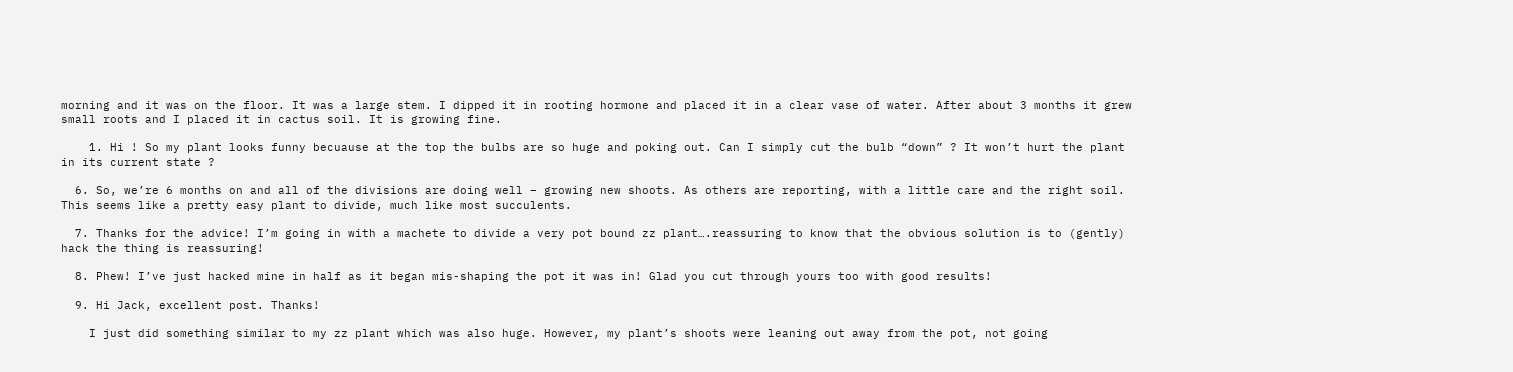morning and it was on the floor. It was a large stem. I dipped it in rooting hormone and placed it in a clear vase of water. After about 3 months it grew small roots and I placed it in cactus soil. It is growing fine.

    1. Hi ! So my plant looks funny becuause at the top the bulbs are so huge and poking out. Can I simply cut the bulb “down” ? It won’t hurt the plant in its current state ?

  6. So, we’re 6 months on and all of the divisions are doing well – growing new shoots. As others are reporting, with a little care and the right soil. This seems like a pretty easy plant to divide, much like most succulents.

  7. Thanks for the advice! I’m going in with a machete to divide a very pot bound zz plant….reassuring to know that the obvious solution is to (gently) hack the thing is reassuring!

  8. Phew! I’ve just hacked mine in half as it began mis-shaping the pot it was in! Glad you cut through yours too with good results!

  9. Hi Jack, excellent post. Thanks!

    I just did something similar to my zz plant which was also huge. However, my plant’s shoots were leaning out away from the pot, not going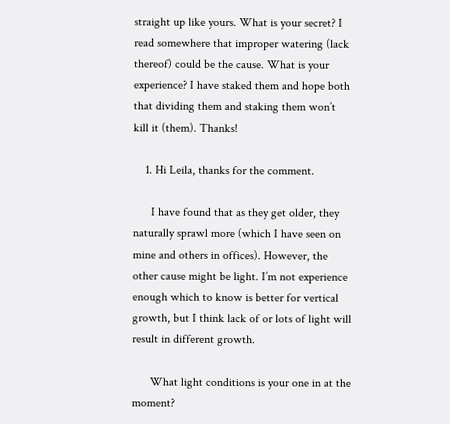straight up like yours. What is your secret? I read somewhere that improper watering (lack thereof) could be the cause. What is your experience? I have staked them and hope both that dividing them and staking them won’t kill it (them). Thanks!

    1. Hi Leila, thanks for the comment.

      I have found that as they get older, they naturally sprawl more (which I have seen on mine and others in offices). However, the other cause might be light. I’m not experience enough which to know is better for vertical growth, but I think lack of or lots of light will result in different growth.

      What light conditions is your one in at the moment?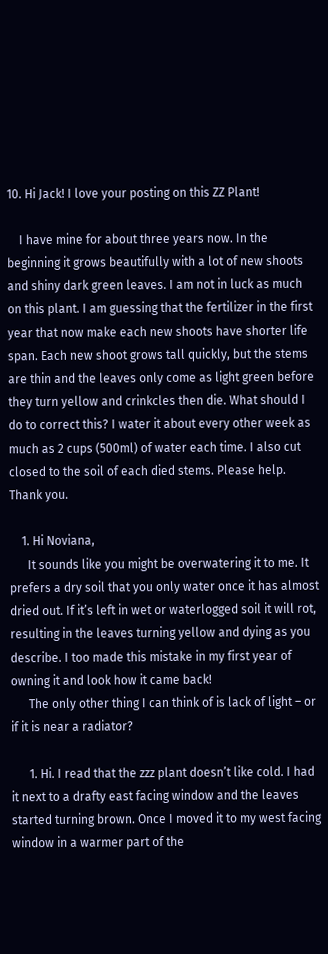10. Hi Jack! I love your posting on this ZZ Plant!

    I have mine for about three years now. In the beginning it grows beautifully with a lot of new shoots and shiny dark green leaves. I am not in luck as much on this plant. I am guessing that the fertilizer in the first year that now make each new shoots have shorter life span. Each new shoot grows tall quickly, but the stems are thin and the leaves only come as light green before they turn yellow and crinkcles then die. What should I do to correct this? I water it about every other week as much as 2 cups (500ml) of water each time. I also cut closed to the soil of each died stems. Please help. Thank you.

    1. Hi Noviana,
      It sounds like you might be overwatering it to me. It prefers a dry soil that you only water once it has almost dried out. If it’s left in wet or waterlogged soil it will rot, resulting in the leaves turning yellow and dying as you describe. I too made this mistake in my first year of owning it and look how it came back!
      The only other thing I can think of is lack of light – or if it is near a radiator?

      1. Hi. I read that the zzz plant doesn’t like cold. I had it next to a drafty east facing window and the leaves started turning brown. Once I moved it to my west facing window in a warmer part of the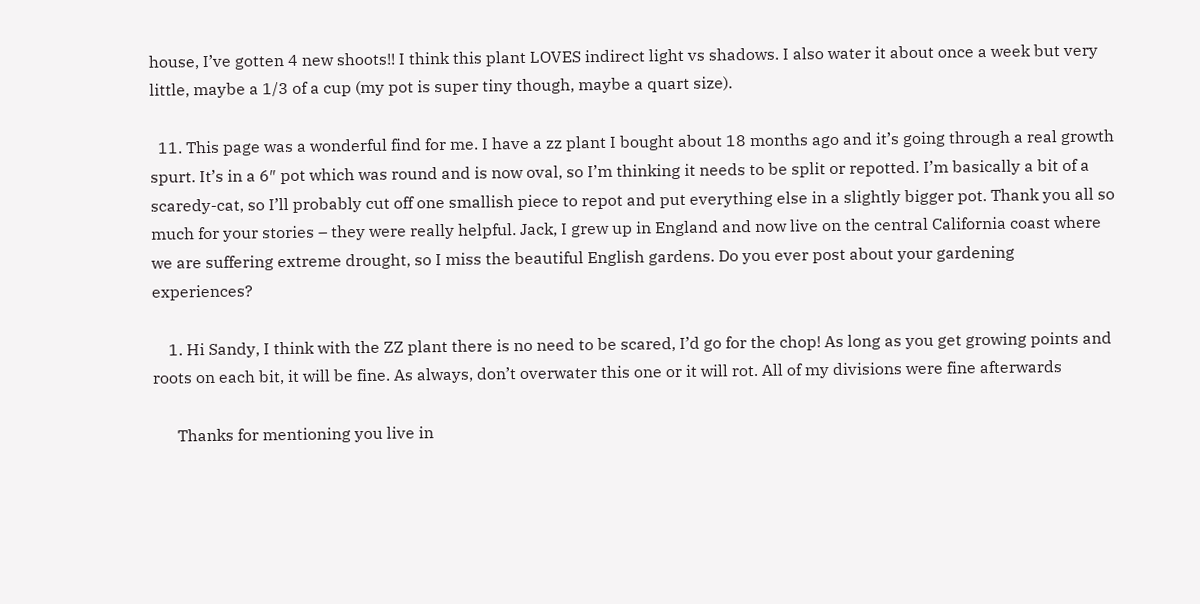house, I’ve gotten 4 new shoots!! I think this plant LOVES indirect light vs shadows. I also water it about once a week but very little, maybe a 1/3 of a cup (my pot is super tiny though, maybe a quart size).

  11. This page was a wonderful find for me. I have a zz plant I bought about 18 months ago and it’s going through a real growth spurt. It’s in a 6″ pot which was round and is now oval, so I’m thinking it needs to be split or repotted. I’m basically a bit of a scaredy-cat, so I’ll probably cut off one smallish piece to repot and put everything else in a slightly bigger pot. Thank you all so much for your stories – they were really helpful. Jack, I grew up in England and now live on the central California coast where we are suffering extreme drought, so I miss the beautiful English gardens. Do you ever post about your gardening experiences?

    1. Hi Sandy, I think with the ZZ plant there is no need to be scared, I’d go for the chop! As long as you get growing points and roots on each bit, it will be fine. As always, don’t overwater this one or it will rot. All of my divisions were fine afterwards

      Thanks for mentioning you live in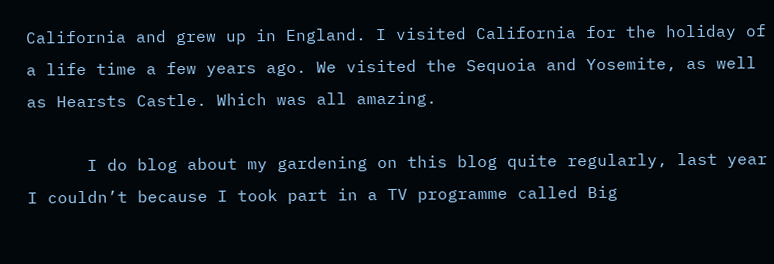California and grew up in England. I visited California for the holiday of a life time a few years ago. We visited the Sequoia and Yosemite, as well as Hearsts Castle. Which was all amazing.

      I do blog about my gardening on this blog quite regularly, last year I couldn’t because I took part in a TV programme called Big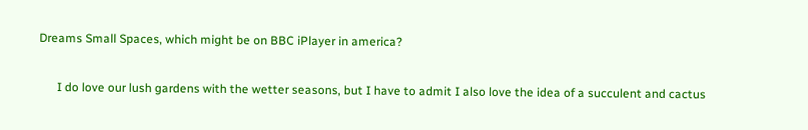Dreams Small Spaces, which might be on BBC iPlayer in america?

      I do love our lush gardens with the wetter seasons, but I have to admit I also love the idea of a succulent and cactus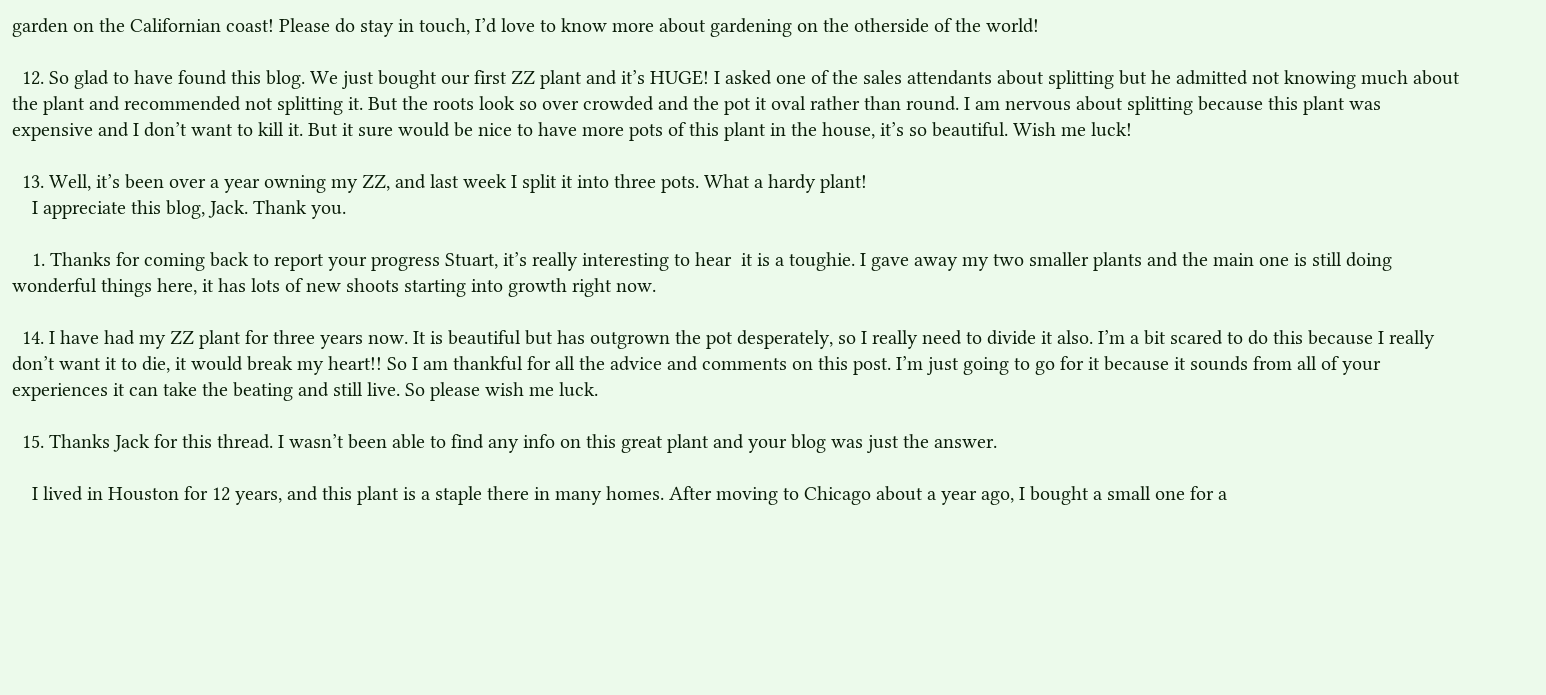garden on the Californian coast! Please do stay in touch, I’d love to know more about gardening on the otherside of the world!

  12. So glad to have found this blog. We just bought our first ZZ plant and it’s HUGE! I asked one of the sales attendants about splitting but he admitted not knowing much about the plant and recommended not splitting it. But the roots look so over crowded and the pot it oval rather than round. I am nervous about splitting because this plant was expensive and I don’t want to kill it. But it sure would be nice to have more pots of this plant in the house, it’s so beautiful. Wish me luck!

  13. Well, it’s been over a year owning my ZZ, and last week I split it into three pots. What a hardy plant!
    I appreciate this blog, Jack. Thank you.

    1. Thanks for coming back to report your progress Stuart, it’s really interesting to hear  it is a toughie. I gave away my two smaller plants and the main one is still doing wonderful things here, it has lots of new shoots starting into growth right now.

  14. I have had my ZZ plant for three years now. It is beautiful but has outgrown the pot desperately, so I really need to divide it also. I’m a bit scared to do this because I really don’t want it to die, it would break my heart!! So I am thankful for all the advice and comments on this post. I’m just going to go for it because it sounds from all of your experiences it can take the beating and still live. So please wish me luck.

  15. Thanks Jack for this thread. I wasn’t been able to find any info on this great plant and your blog was just the answer.

    I lived in Houston for 12 years, and this plant is a staple there in many homes. After moving to Chicago about a year ago, I bought a small one for a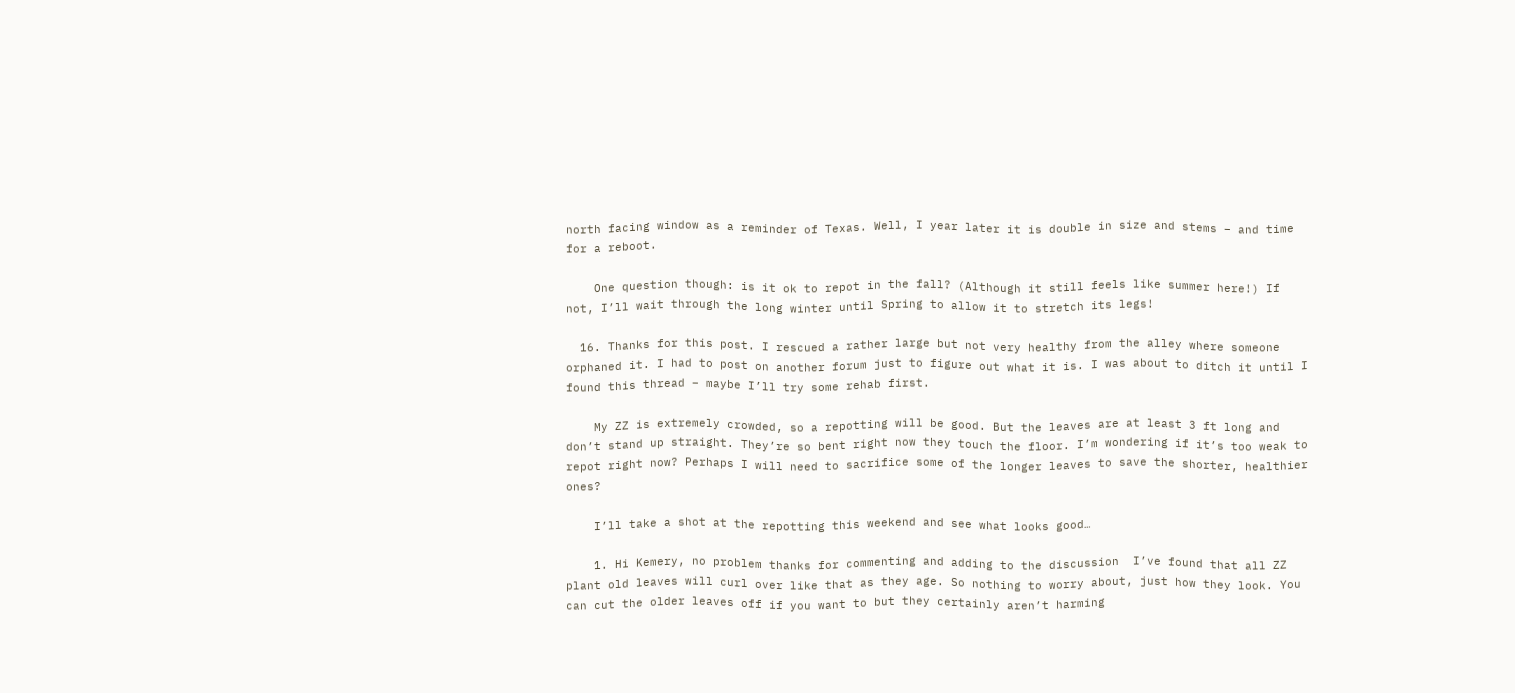north facing window as a reminder of Texas. Well, I year later it is double in size and stems – and time for a reboot.

    One question though: is it ok to repot in the fall? (Although it still feels like summer here!) If not, I’ll wait through the long winter until Spring to allow it to stretch its legs!

  16. Thanks for this post. I rescued a rather large but not very healthy from the alley where someone orphaned it. I had to post on another forum just to figure out what it is. I was about to ditch it until I found this thread – maybe I’ll try some rehab first.

    My ZZ is extremely crowded, so a repotting will be good. But the leaves are at least 3 ft long and don’t stand up straight. They’re so bent right now they touch the floor. I’m wondering if it’s too weak to repot right now? Perhaps I will need to sacrifice some of the longer leaves to save the shorter, healthier ones?

    I’ll take a shot at the repotting this weekend and see what looks good…

    1. Hi Kemery, no problem thanks for commenting and adding to the discussion  I’ve found that all ZZ plant old leaves will curl over like that as they age. So nothing to worry about, just how they look. You can cut the older leaves off if you want to but they certainly aren’t harming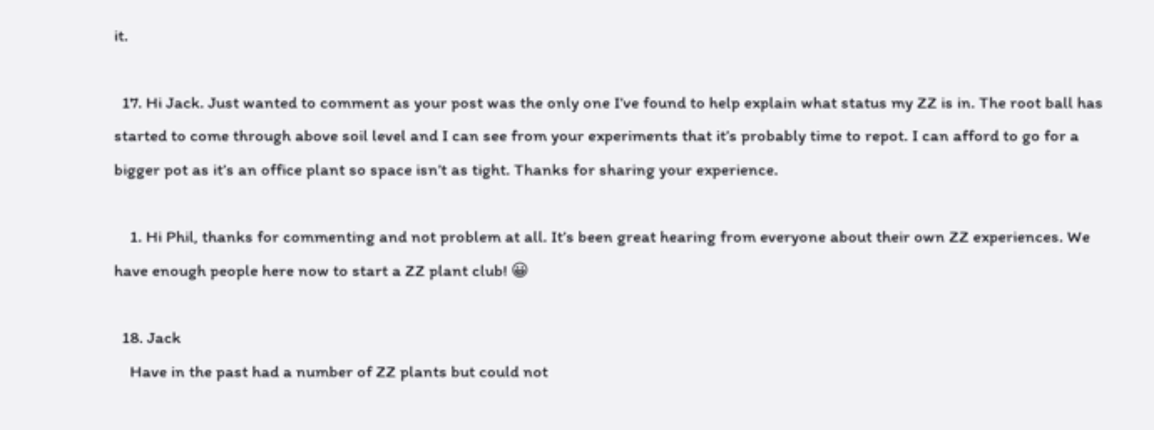it.

  17. Hi Jack. Just wanted to comment as your post was the only one I’ve found to help explain what status my ZZ is in. The root ball has started to come through above soil level and I can see from your experiments that it’s probably time to repot. I can afford to go for a bigger pot as it’s an office plant so space isn’t as tight. Thanks for sharing your experience.

    1. Hi Phil, thanks for commenting and not problem at all. It’s been great hearing from everyone about their own ZZ experiences. We have enough people here now to start a ZZ plant club! 😀

  18. Jack
    Have in the past had a number of ZZ plants but could not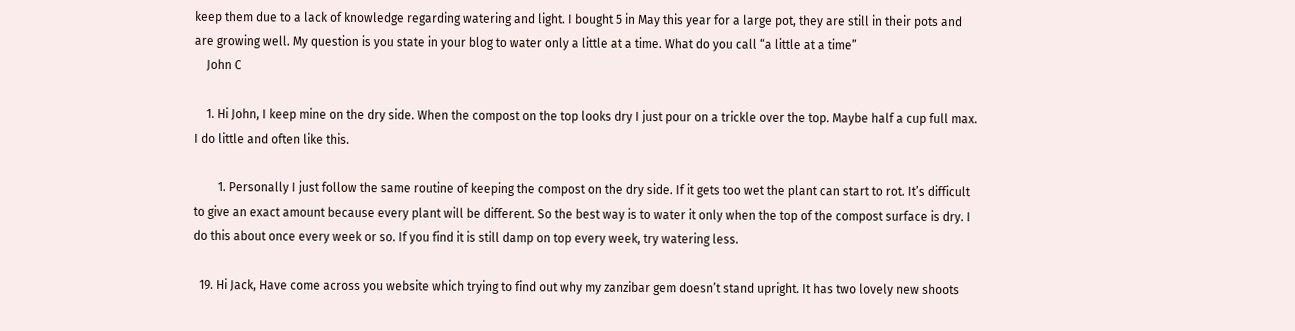keep them due to a lack of knowledge regarding watering and light. I bought 5 in May this year for a large pot, they are still in their pots and are growing well. My question is you state in your blog to water only a little at a time. What do you call “a little at a time”
    John C

    1. Hi John, I keep mine on the dry side. When the compost on the top looks dry I just pour on a trickle over the top. Maybe half a cup full max. I do little and often like this.

        1. Personally I just follow the same routine of keeping the compost on the dry side. If it gets too wet the plant can start to rot. It’s difficult to give an exact amount because every plant will be different. So the best way is to water it only when the top of the compost surface is dry. I do this about once every week or so. If you find it is still damp on top every week, try watering less.

  19. Hi Jack, Have come across you website which trying to find out why my zanzibar gem doesn’t stand upright. It has two lovely new shoots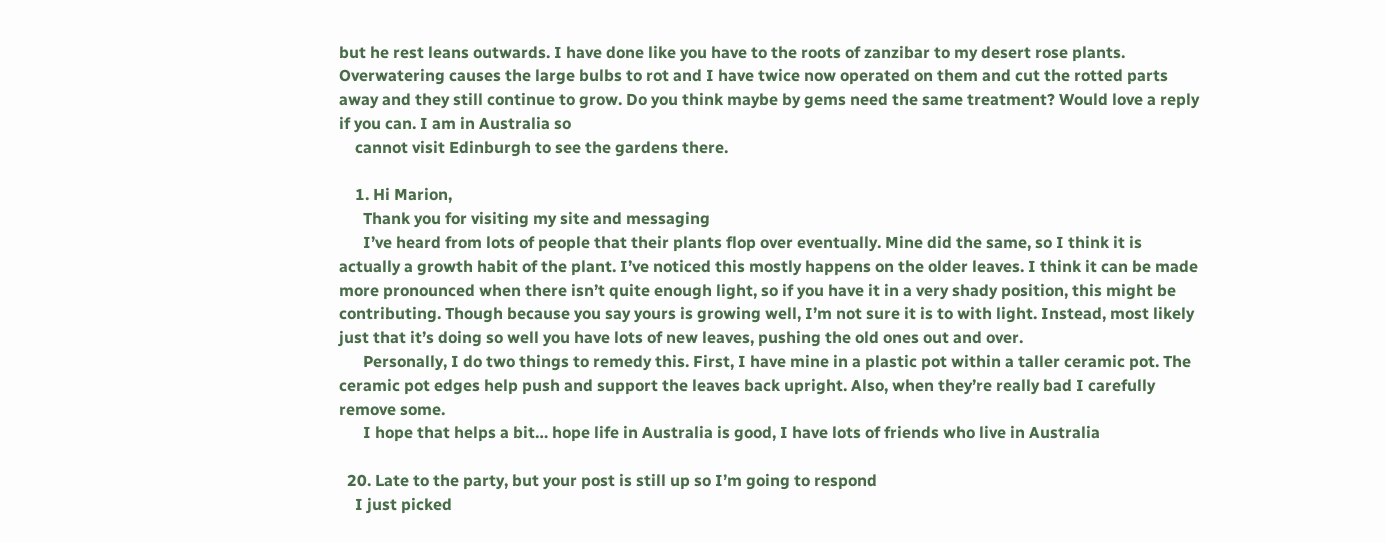but he rest leans outwards. I have done like you have to the roots of zanzibar to my desert rose plants. Overwatering causes the large bulbs to rot and I have twice now operated on them and cut the rotted parts away and they still continue to grow. Do you think maybe by gems need the same treatment? Would love a reply if you can. I am in Australia so
    cannot visit Edinburgh to see the gardens there.

    1. Hi Marion,
      Thank you for visiting my site and messaging
      I’ve heard from lots of people that their plants flop over eventually. Mine did the same, so I think it is actually a growth habit of the plant. I’ve noticed this mostly happens on the older leaves. I think it can be made more pronounced when there isn’t quite enough light, so if you have it in a very shady position, this might be contributing. Though because you say yours is growing well, I’m not sure it is to with light. Instead, most likely just that it’s doing so well you have lots of new leaves, pushing the old ones out and over.
      Personally, I do two things to remedy this. First, I have mine in a plastic pot within a taller ceramic pot. The ceramic pot edges help push and support the leaves back upright. Also, when they’re really bad I carefully remove some.
      I hope that helps a bit… hope life in Australia is good, I have lots of friends who live in Australia

  20. Late to the party, but your post is still up so I’m going to respond
    I just picked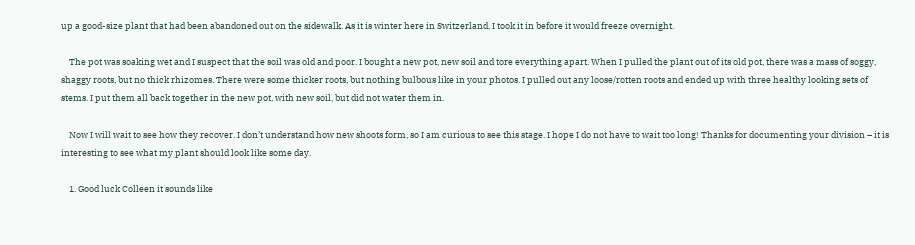up a good-size plant that had been abandoned out on the sidewalk. As it is winter here in Switzerland, I took it in before it would freeze overnight.

    The pot was soaking wet and I suspect that the soil was old and poor. I bought a new pot, new soil and tore everything apart. When I pulled the plant out of its old pot, there was a mass of soggy, shaggy roots, but no thick rhizomes. There were some thicker roots, but nothing bulbous like in your photos. I pulled out any loose/rotten roots and ended up with three healthy looking sets of stems. I put them all back together in the new pot, with new soil, but did not water them in.

    Now I will wait to see how they recover. I don’t understand how new shoots form, so I am curious to see this stage. I hope I do not have to wait too long! Thanks for documenting your division – it is interesting to see what my plant should look like some day.

    1. Good luck Colleen it sounds like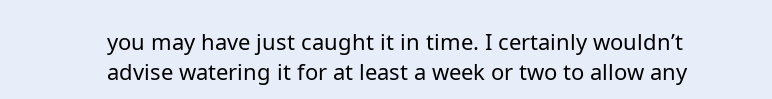you may have just caught it in time. I certainly wouldn’t advise watering it for at least a week or two to allow any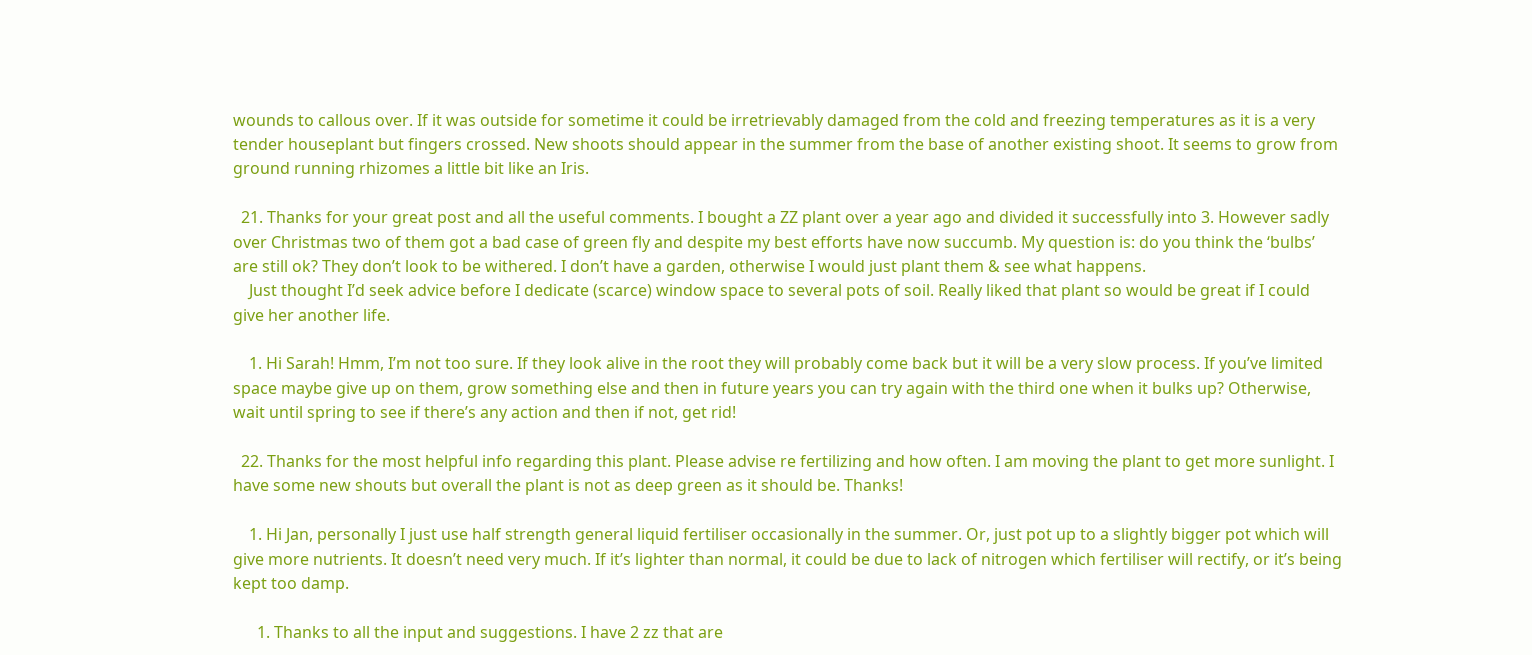wounds to callous over. If it was outside for sometime it could be irretrievably damaged from the cold and freezing temperatures as it is a very tender houseplant but fingers crossed. New shoots should appear in the summer from the base of another existing shoot. It seems to grow from ground running rhizomes a little bit like an Iris.

  21. Thanks for your great post and all the useful comments. I bought a ZZ plant over a year ago and divided it successfully into 3. However sadly over Christmas two of them got a bad case of green fly and despite my best efforts have now succumb. My question is: do you think the ‘bulbs’ are still ok? They don’t look to be withered. I don’t have a garden, otherwise I would just plant them & see what happens.
    Just thought I’d seek advice before I dedicate (scarce) window space to several pots of soil. Really liked that plant so would be great if I could give her another life.

    1. Hi Sarah! Hmm, I’m not too sure. If they look alive in the root they will probably come back but it will be a very slow process. If you’ve limited space maybe give up on them, grow something else and then in future years you can try again with the third one when it bulks up? Otherwise, wait until spring to see if there’s any action and then if not, get rid!

  22. Thanks for the most helpful info regarding this plant. Please advise re fertilizing and how often. I am moving the plant to get more sunlight. I have some new shouts but overall the plant is not as deep green as it should be. Thanks!

    1. Hi Jan, personally I just use half strength general liquid fertiliser occasionally in the summer. Or, just pot up to a slightly bigger pot which will give more nutrients. It doesn’t need very much. If it’s lighter than normal, it could be due to lack of nitrogen which fertiliser will rectify, or it’s being kept too damp.

      1. Thanks to all the input and suggestions. I have 2 zz that are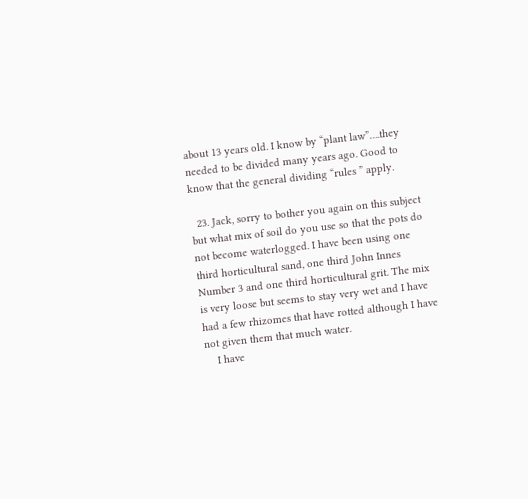about 13 years old. I know by “plant law”….they needed to be divided many years ago. Good to know that the general dividing “rules ” apply.

  23. Jack, sorry to bother you again on this subject but what mix of soil do you use so that the pots do not become waterlogged. I have been using one third horticultural sand, one third John Innes Number 3 and one third horticultural grit. The mix is very loose but seems to stay very wet and I have had a few rhizomes that have rotted although I have not given them that much water.
    I have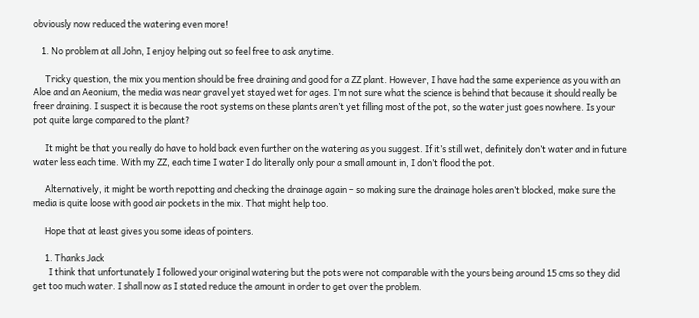obviously now reduced the watering even more!

    1. No problem at all John, I enjoy helping out so feel free to ask anytime.

      Tricky question, the mix you mention should be free draining and good for a ZZ plant. However, I have had the same experience as you with an Aloe and an Aeonium, the media was near gravel yet stayed wet for ages. I’m not sure what the science is behind that because it should really be freer draining. I suspect it is because the root systems on these plants aren’t yet filling most of the pot, so the water just goes nowhere. Is your pot quite large compared to the plant?

      It might be that you really do have to hold back even further on the watering as you suggest. If it’s still wet, definitely don’t water and in future water less each time. With my ZZ, each time I water I do literally only pour a small amount in, I don’t flood the pot.

      Alternatively, it might be worth repotting and checking the drainage again – so making sure the drainage holes aren’t blocked, make sure the media is quite loose with good air pockets in the mix. That might help too.

      Hope that at least gives you some ideas of pointers.

      1. Thanks Jack
        I think that unfortunately I followed your original watering but the pots were not comparable with the yours being around 15 cms so they did get too much water. I shall now as I stated reduce the amount in order to get over the problem.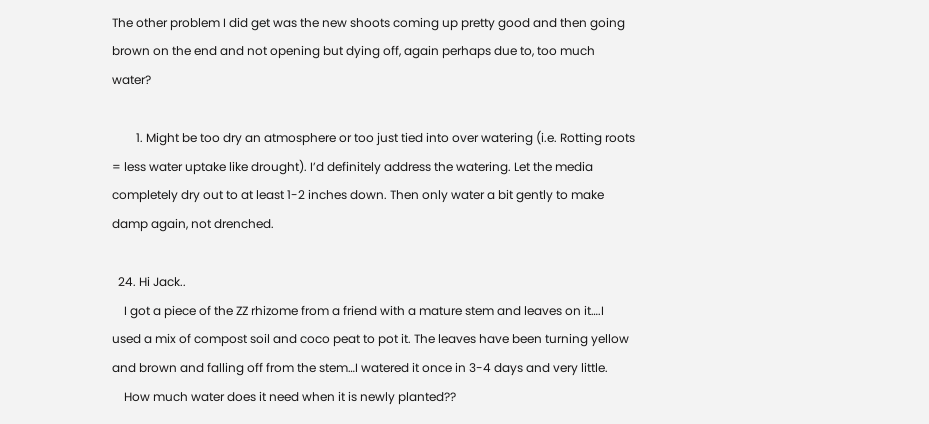The other problem I did get was the new shoots coming up pretty good and then going brown on the end and not opening but dying off, again perhaps due to, too much water?

        1. Might be too dry an atmosphere or too just tied into over watering (i.e. Rotting roots = less water uptake like drought). I’d definitely address the watering. Let the media completely dry out to at least 1-2 inches down. Then only water a bit gently to make damp again, not drenched.

  24. Hi Jack..
    I got a piece of the ZZ rhizome from a friend with a mature stem and leaves on it….I used a mix of compost soil and coco peat to pot it. The leaves have been turning yellow and brown and falling off from the stem…I watered it once in 3-4 days and very little.
    How much water does it need when it is newly planted??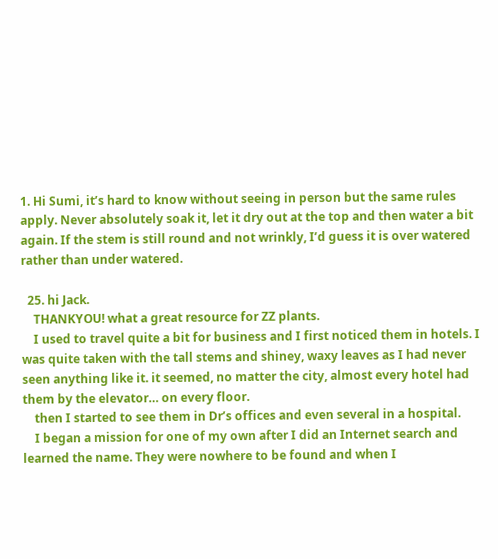1. Hi Sumi, it’s hard to know without seeing in person but the same rules apply. Never absolutely soak it, let it dry out at the top and then water a bit again. If the stem is still round and not wrinkly, I’d guess it is over watered rather than under watered.

  25. hi Jack.
    THANKYOU! what a great resource for ZZ plants.
    I used to travel quite a bit for business and I first noticed them in hotels. I was quite taken with the tall stems and shiney, waxy leaves as I had never seen anything like it. it seemed, no matter the city, almost every hotel had them by the elevator… on every floor.
    then I started to see them in Dr’s offices and even several in a hospital.
    I began a mission for one of my own after I did an Internet search and learned the name. They were nowhere to be found and when I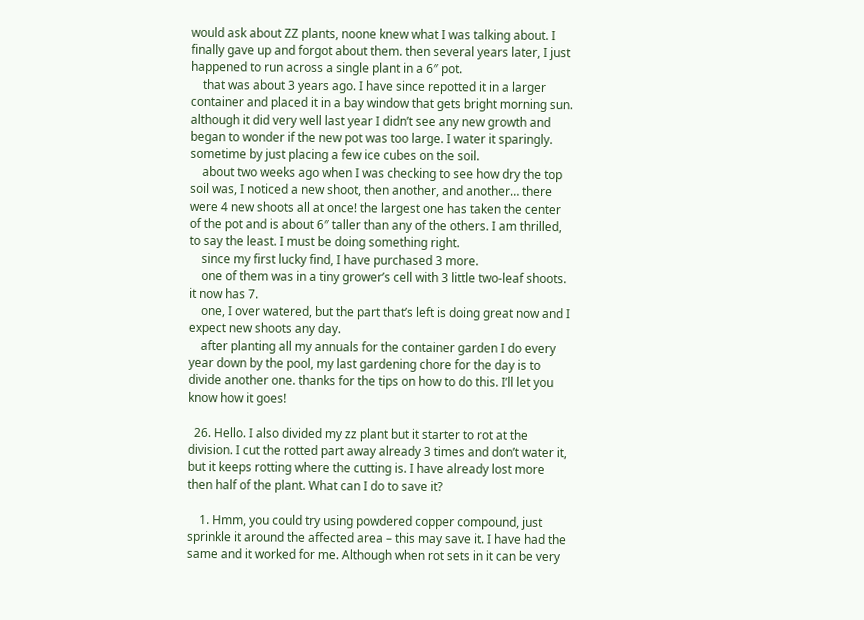would ask about ZZ plants, noone knew what I was talking about. I finally gave up and forgot about them. then several years later, I just happened to run across a single plant in a 6″ pot.
    that was about 3 years ago. I have since repotted it in a larger container and placed it in a bay window that gets bright morning sun. although it did very well last year I didn’t see any new growth and began to wonder if the new pot was too large. I water it sparingly. sometime by just placing a few ice cubes on the soil.
    about two weeks ago when I was checking to see how dry the top soil was, I noticed a new shoot, then another, and another… there were 4 new shoots all at once! the largest one has taken the center of the pot and is about 6″ taller than any of the others. I am thrilled, to say the least. I must be doing something right.
    since my first lucky find, I have purchased 3 more.
    one of them was in a tiny grower’s cell with 3 little two-leaf shoots. it now has 7.
    one, I over watered, but the part that’s left is doing great now and I expect new shoots any day.
    after planting all my annuals for the container garden I do every year down by the pool, my last gardening chore for the day is to divide another one. thanks for the tips on how to do this. I’ll let you know how it goes!

  26. Hello. I also divided my zz plant but it starter to rot at the division. I cut the rotted part away already 3 times and don’t water it, but it keeps rotting where the cutting is. I have already lost more then half of the plant. What can I do to save it?

    1. Hmm, you could try using powdered copper compound, just sprinkle it around the affected area – this may save it. I have had the same and it worked for me. Although when rot sets in it can be very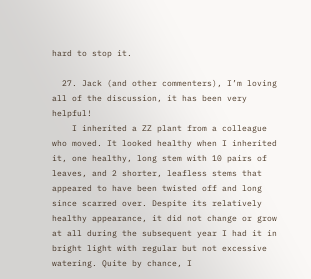hard to stop it.

  27. Jack (and other commenters), I’m loving all of the discussion, it has been very helpful!
    I inherited a ZZ plant from a colleague who moved. It looked healthy when I inherited it, one healthy, long stem with 10 pairs of leaves, and 2 shorter, leafless stems that appeared to have been twisted off and long since scarred over. Despite its relatively healthy appearance, it did not change or grow at all during the subsequent year I had it in bright light with regular but not excessive watering. Quite by chance, I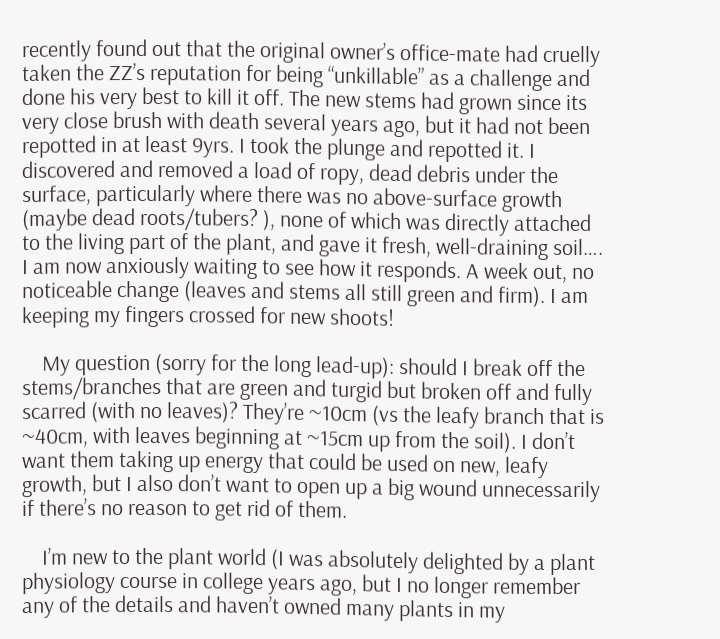recently found out that the original owner’s office-mate had cruelly taken the ZZ’s reputation for being “unkillable” as a challenge and done his very best to kill it off. The new stems had grown since its very close brush with death several years ago, but it had not been repotted in at least 9yrs. I took the plunge and repotted it. I discovered and removed a load of ropy, dead debris under the surface, particularly where there was no above-surface growth (maybe dead roots/tubers? ), none of which was directly attached to the living part of the plant, and gave it fresh, well-draining soil…. I am now anxiously waiting to see how it responds. A week out, no noticeable change (leaves and stems all still green and firm). I am keeping my fingers crossed for new shoots!

    My question (sorry for the long lead-up): should I break off the stems/branches that are green and turgid but broken off and fully scarred (with no leaves)? They’re ~10cm (vs the leafy branch that is ~40cm, with leaves beginning at ~15cm up from the soil). I don’t want them taking up energy that could be used on new, leafy growth, but I also don’t want to open up a big wound unnecessarily if there’s no reason to get rid of them.

    I’m new to the plant world (I was absolutely delighted by a plant physiology course in college years ago, but I no longer remember any of the details and haven’t owned many plants in my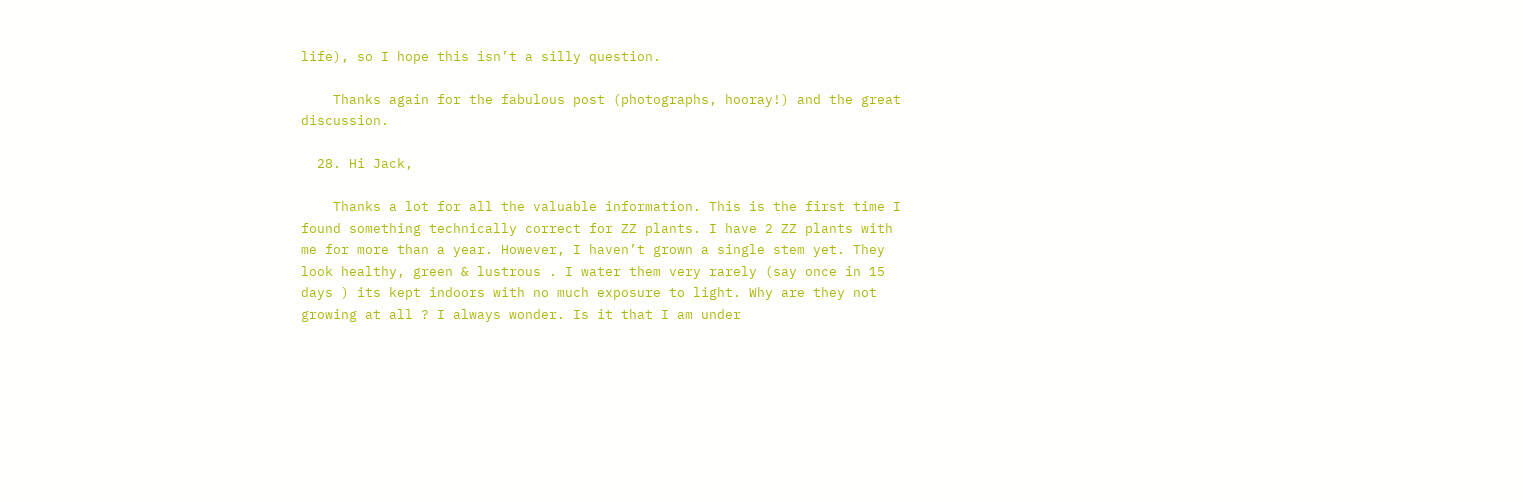life), so I hope this isn’t a silly question.

    Thanks again for the fabulous post (photographs, hooray!) and the great discussion.

  28. Hi Jack,

    Thanks a lot for all the valuable information. This is the first time I found something technically correct for ZZ plants. I have 2 ZZ plants with me for more than a year. However, I haven’t grown a single stem yet. They look healthy, green & lustrous . I water them very rarely (say once in 15 days ) its kept indoors with no much exposure to light. Why are they not growing at all ? I always wonder. Is it that I am under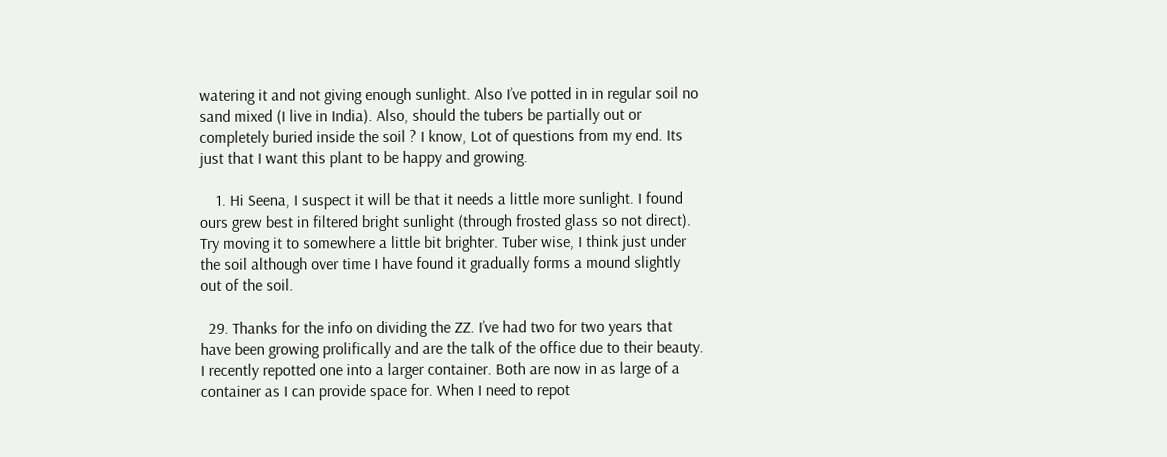watering it and not giving enough sunlight. Also I’ve potted in in regular soil no sand mixed (I live in India). Also, should the tubers be partially out or completely buried inside the soil ? I know, Lot of questions from my end. Its just that I want this plant to be happy and growing.

    1. Hi Seena, I suspect it will be that it needs a little more sunlight. I found ours grew best in filtered bright sunlight (through frosted glass so not direct). Try moving it to somewhere a little bit brighter. Tuber wise, I think just under the soil although over time I have found it gradually forms a mound slightly out of the soil.

  29. Thanks for the info on dividing the ZZ. I’ve had two for two years that have been growing prolifically and are the talk of the office due to their beauty. I recently repotted one into a larger container. Both are now in as large of a container as I can provide space for. When I need to repot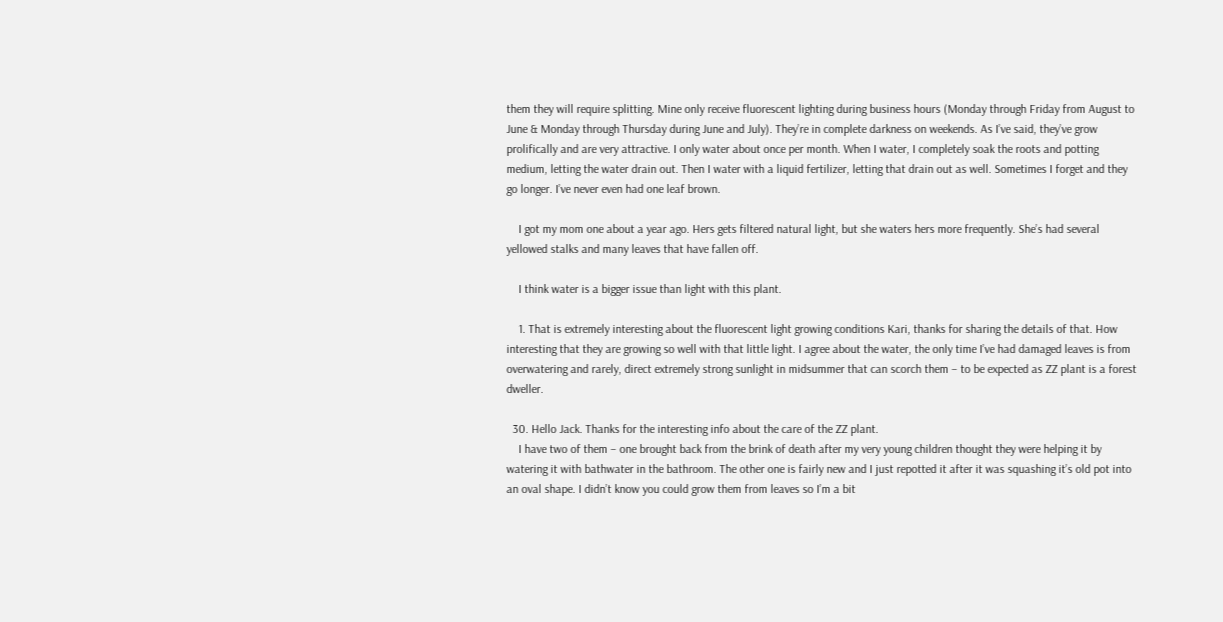them they will require splitting. Mine only receive fluorescent lighting during business hours (Monday through Friday from August to June & Monday through Thursday during June and July). They’re in complete darkness on weekends. As I’ve said, they’ve grow prolifically and are very attractive. I only water about once per month. When I water, I completely soak the roots and potting medium, letting the water drain out. Then I water with a liquid fertilizer, letting that drain out as well. Sometimes I forget and they go longer. I’ve never even had one leaf brown.

    I got my mom one about a year ago. Hers gets filtered natural light, but she waters hers more frequently. She’s had several yellowed stalks and many leaves that have fallen off.

    I think water is a bigger issue than light with this plant.

    1. That is extremely interesting about the fluorescent light growing conditions Kari, thanks for sharing the details of that. How interesting that they are growing so well with that little light. I agree about the water, the only time I’ve had damaged leaves is from overwatering and rarely, direct extremely strong sunlight in midsummer that can scorch them – to be expected as ZZ plant is a forest dweller.

  30. Hello Jack. Thanks for the interesting info about the care of the ZZ plant.
    I have two of them – one brought back from the brink of death after my very young children thought they were helping it by watering it with bathwater in the bathroom. The other one is fairly new and I just repotted it after it was squashing it’s old pot into an oval shape. I didn’t know you could grow them from leaves so I’m a bit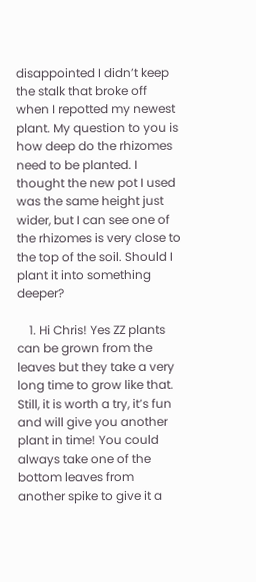disappointed I didn’t keep the stalk that broke off when I repotted my newest plant. My question to you is how deep do the rhizomes need to be planted. I thought the new pot I used was the same height just wider, but I can see one of the rhizomes is very close to the top of the soil. Should I plant it into something deeper?

    1. Hi Chris! Yes ZZ plants can be grown from the leaves but they take a very long time to grow like that. Still, it is worth a try, it’s fun and will give you another plant in time! You could always take one of the bottom leaves from another spike to give it a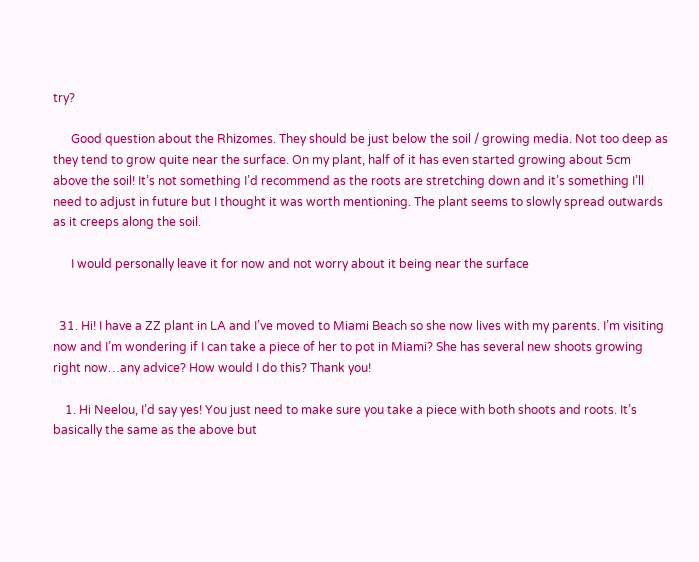try?

      Good question about the Rhizomes. They should be just below the soil / growing media. Not too deep as they tend to grow quite near the surface. On my plant, half of it has even started growing about 5cm above the soil! It’s not something I’d recommend as the roots are stretching down and it’s something I’ll need to adjust in future but I thought it was worth mentioning. The plant seems to slowly spread outwards as it creeps along the soil.

      I would personally leave it for now and not worry about it being near the surface


  31. Hi! I have a ZZ plant in LA and I’ve moved to Miami Beach so she now lives with my parents. I’m visiting now and I’m wondering if I can take a piece of her to pot in Miami? She has several new shoots growing right now…any advice? How would I do this? Thank you!

    1. Hi Neelou, I’d say yes! You just need to make sure you take a piece with both shoots and roots. It’s basically the same as the above but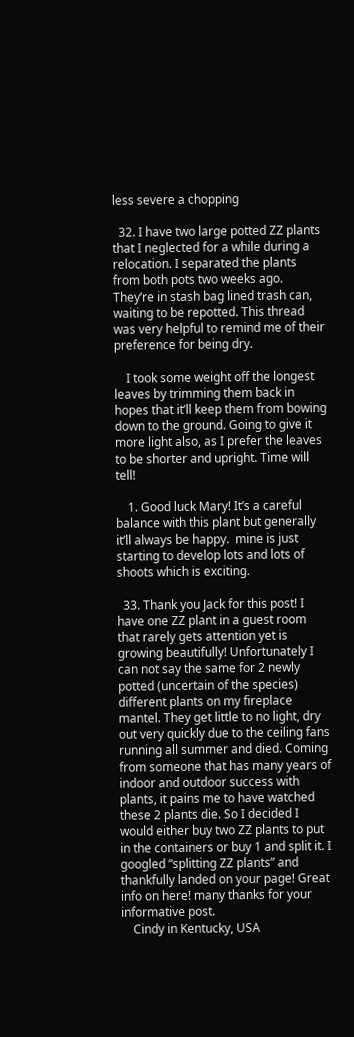less severe a chopping

  32. I have two large potted ZZ plants that I neglected for a while during a relocation. I separated the plants from both pots two weeks ago. They’re in stash bag lined trash can, waiting to be repotted. This thread was very helpful to remind me of their preference for being dry.

    I took some weight off the longest leaves by trimming them back in hopes that it’ll keep them from bowing down to the ground. Going to give it more light also, as I prefer the leaves to be shorter and upright. Time will tell!

    1. Good luck Mary! It’s a careful balance with this plant but generally it’ll always be happy.  mine is just starting to develop lots and lots of shoots which is exciting.

  33. Thank you Jack for this post! I have one ZZ plant in a guest room that rarely gets attention yet is growing beautifully! Unfortunately I can not say the same for 2 newly potted (uncertain of the species) different plants on my fireplace mantel. They get little to no light, dry out very quickly due to the ceiling fans running all summer and died. Coming from someone that has many years of indoor and outdoor success with plants, it pains me to have watched these 2 plants die. So I decided I would either buy two ZZ plants to put in the containers or buy 1 and split it. I googled “splitting ZZ plants” and thankfully landed on your page! Great info on here! many thanks for your informative post.
    Cindy in Kentucky, USA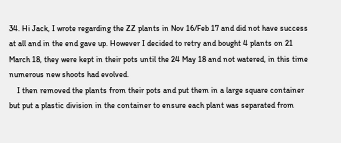34. Hi Jack, I wrote regarding the ZZ plants in Nov 16/Feb 17 and did not have success at all and in the end gave up. However I decided to retry and bought 4 plants on 21 March 18, they were kept in their pots until the 24 May 18 and not watered, in this time numerous new shoots had evolved.
    I then removed the plants from their pots and put them in a large square container but put a plastic division in the container to ensure each plant was separated from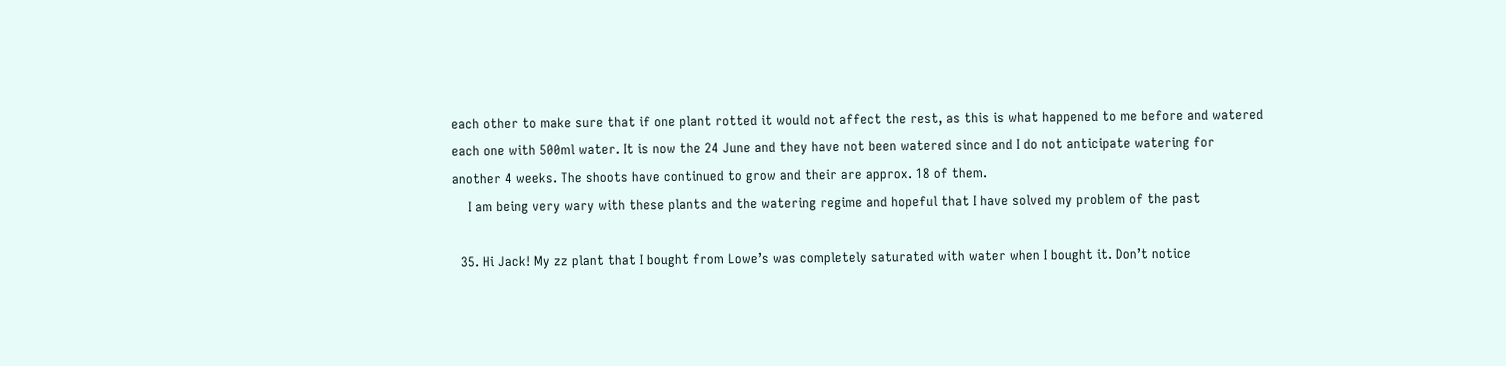each other to make sure that if one plant rotted it would not affect the rest, as this is what happened to me before and watered each one with 500ml water. It is now the 24 June and they have not been watered since and I do not anticipate watering for another 4 weeks. The shoots have continued to grow and their are approx. 18 of them.
    I am being very wary with these plants and the watering regime and hopeful that I have solved my problem of the past

  35. Hi Jack! My zz plant that I bought from Lowe’s was completely saturated with water when I bought it. Don’t notice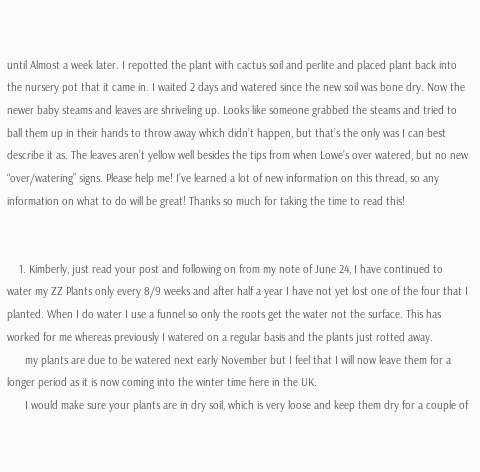until Almost a week later. I repotted the plant with cactus soil and perlite and placed plant back into the nursery pot that it came in. I waited 2 days and watered since the new soil was bone dry. Now the newer baby steams and leaves are shriveling up. Looks like someone grabbed the steams and tried to ball them up in their hands to throw away which didn’t happen, but that’s the only was I can best describe it as. The leaves aren’t yellow well besides the tips from when Lowe’s over watered, but no new “over/watering” signs. Please help me! I’ve learned a lot of new information on this thread, so any information on what to do will be great! Thanks so much for taking the time to read this!


    1. Kimberly, just read your post and following on from my note of June 24, I have continued to water my ZZ Plants only every 8/9 weeks and after half a year I have not yet lost one of the four that I planted. When I do water I use a funnel so only the roots get the water not the surface. This has worked for me whereas previously I watered on a regular basis and the plants just rotted away.
      my plants are due to be watered next early November but I feel that I will now leave them for a longer period as it is now coming into the winter time here in the UK.
      I would make sure your plants are in dry soil, which is very loose and keep them dry for a couple of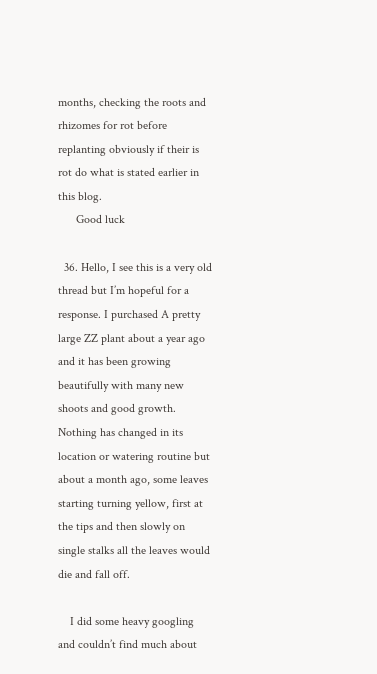months, checking the roots and rhizomes for rot before replanting obviously if their is rot do what is stated earlier in this blog.
      Good luck

  36. Hello, I see this is a very old thread but I’m hopeful for a response. I purchased A pretty large ZZ plant about a year ago and it has been growing beautifully with many new shoots and good growth. Nothing has changed in its location or watering routine but about a month ago, some leaves starting turning yellow, first at the tips and then slowly on single stalks all the leaves would die and fall off.

    I did some heavy googling and couldn’t find much about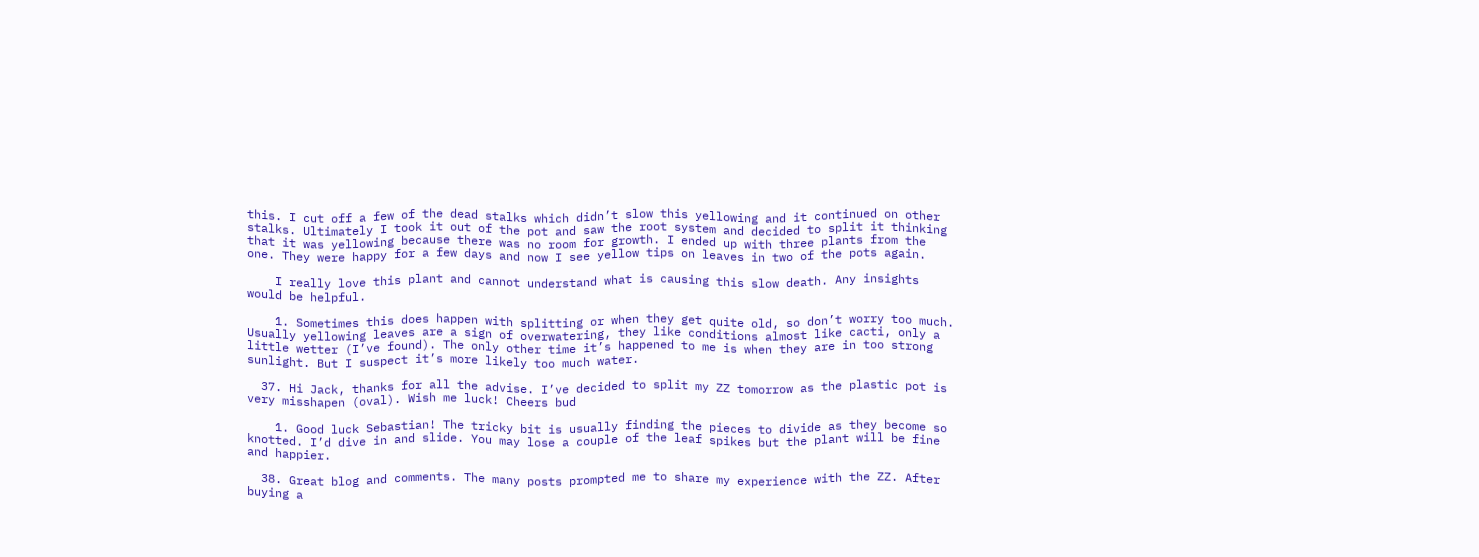this. I cut off a few of the dead stalks which didn’t slow this yellowing and it continued on other stalks. Ultimately I took it out of the pot and saw the root system and decided to split it thinking that it was yellowing because there was no room for growth. I ended up with three plants from the one. They were happy for a few days and now I see yellow tips on leaves in two of the pots again.

    I really love this plant and cannot understand what is causing this slow death. Any insights would be helpful.

    1. Sometimes this does happen with splitting or when they get quite old, so don’t worry too much. Usually yellowing leaves are a sign of overwatering, they like conditions almost like cacti, only a little wetter (I’ve found). The only other time it’s happened to me is when they are in too strong sunlight. But I suspect it’s more likely too much water.

  37. Hi Jack, thanks for all the advise. I’ve decided to split my ZZ tomorrow as the plastic pot is very misshapen (oval). Wish me luck! Cheers bud

    1. Good luck Sebastian! The tricky bit is usually finding the pieces to divide as they become so knotted. I’d dive in and slide. You may lose a couple of the leaf spikes but the plant will be fine and happier.

  38. Great blog and comments. The many posts prompted me to share my experience with the ZZ. After buying a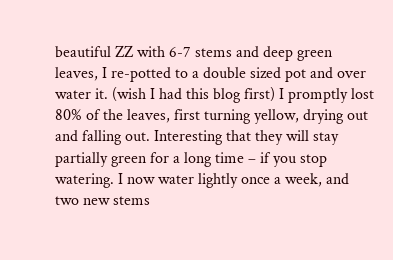beautiful ZZ with 6-7 stems and deep green leaves, I re-potted to a double sized pot and over water it. (wish I had this blog first) I promptly lost 80% of the leaves, first turning yellow, drying out and falling out. Interesting that they will stay partially green for a long time – if you stop watering. I now water lightly once a week, and two new stems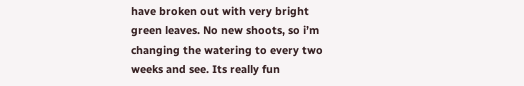have broken out with very bright green leaves. No new shoots, so i’m changing the watering to every two weeks and see. Its really fun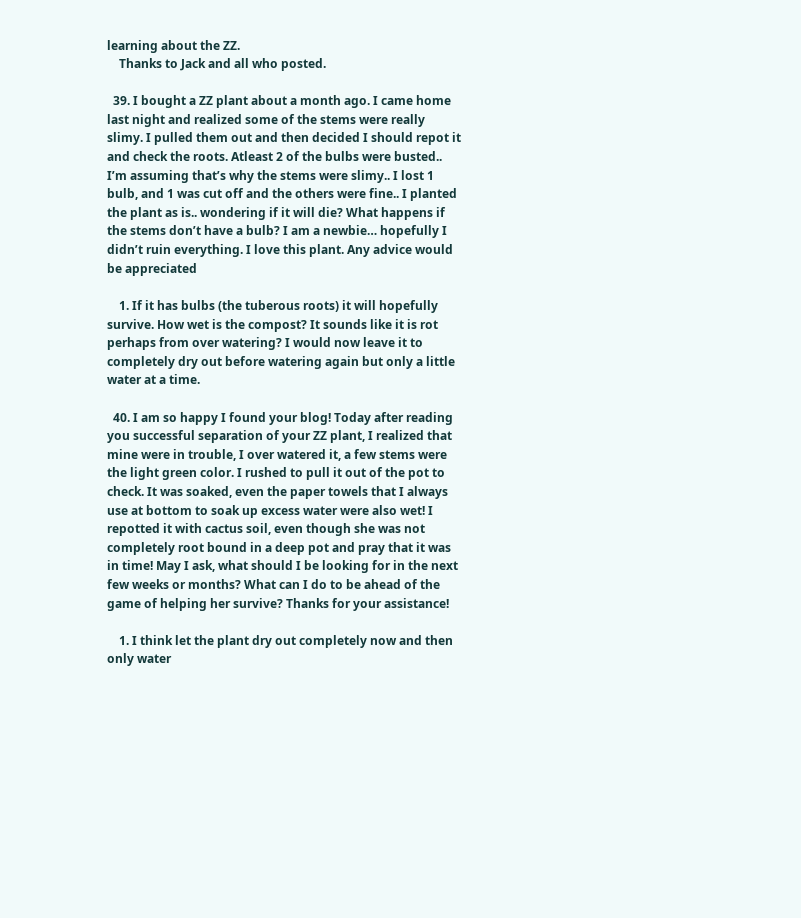learning about the ZZ.
    Thanks to Jack and all who posted.

  39. I bought a ZZ plant about a month ago. I came home last night and realized some of the stems were really slimy. I pulled them out and then decided I should repot it and check the roots. Atleast 2 of the bulbs were busted.. I’m assuming that’s why the stems were slimy.. I lost 1 bulb, and 1 was cut off and the others were fine.. I planted the plant as is.. wondering if it will die? What happens if the stems don’t have a bulb? I am a newbie… hopefully I didn’t ruin everything. I love this plant. Any advice would be appreciated

    1. If it has bulbs (the tuberous roots) it will hopefully survive. How wet is the compost? It sounds like it is rot perhaps from over watering? I would now leave it to completely dry out before watering again but only a little water at a time.

  40. I am so happy I found your blog! Today after reading you successful separation of your ZZ plant, I realized that mine were in trouble, I over watered it, a few stems were the light green color. I rushed to pull it out of the pot to check. It was soaked, even the paper towels that I always use at bottom to soak up excess water were also wet! I repotted it with cactus soil, even though she was not completely root bound in a deep pot and pray that it was in time! May I ask, what should I be looking for in the next few weeks or months? What can I do to be ahead of the game of helping her survive? Thanks for your assistance!

    1. I think let the plant dry out completely now and then only water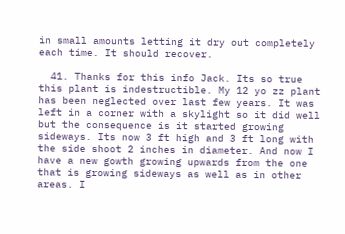in small amounts letting it dry out completely each time. It should recover.

  41. Thanks for this info Jack. Its so true this plant is indestructible. My 12 yo zz plant has been neglected over last few years. It was left in a corner with a skylight so it did well but the consequence is it started growing sideways. Its now 3 ft high and 3 ft long with the side shoot 2 inches in diameter. And now I have a new gowth growing upwards from the one that is growing sideways as well as in other areas. I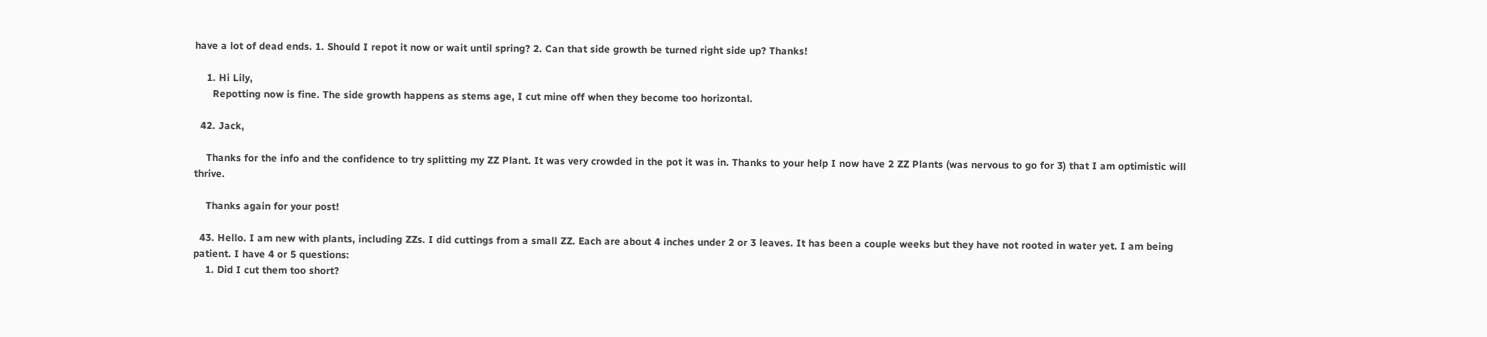have a lot of dead ends. 1. Should I repot it now or wait until spring? 2. Can that side growth be turned right side up? Thanks!

    1. Hi Lily,
      Repotting now is fine. The side growth happens as stems age, I cut mine off when they become too horizontal.

  42. Jack,

    Thanks for the info and the confidence to try splitting my ZZ Plant. It was very crowded in the pot it was in. Thanks to your help I now have 2 ZZ Plants (was nervous to go for 3) that I am optimistic will thrive.

    Thanks again for your post!

  43. Hello. I am new with plants, including ZZs. I did cuttings from a small ZZ. Each are about 4 inches under 2 or 3 leaves. It has been a couple weeks but they have not rooted in water yet. I am being patient. I have 4 or 5 questions:
    1. Did I cut them too short?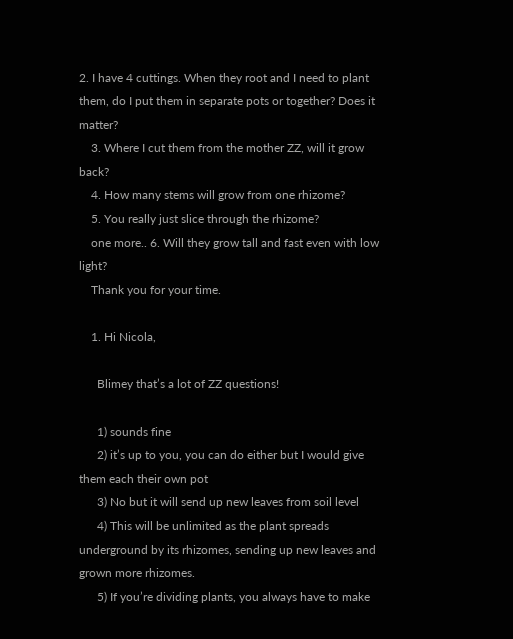2. I have 4 cuttings. When they root and I need to plant them, do I put them in separate pots or together? Does it matter?
    3. Where I cut them from the mother ZZ, will it grow back?
    4. How many stems will grow from one rhizome?
    5. You really just slice through the rhizome?
    one more.. 6. Will they grow tall and fast even with low light?
    Thank you for your time.

    1. Hi Nicola,

      Blimey that’s a lot of ZZ questions!

      1) sounds fine
      2) it’s up to you, you can do either but I would give them each their own pot
      3) No but it will send up new leaves from soil level
      4) This will be unlimited as the plant spreads underground by its rhizomes, sending up new leaves and grown more rhizomes.
      5) If you’re dividing plants, you always have to make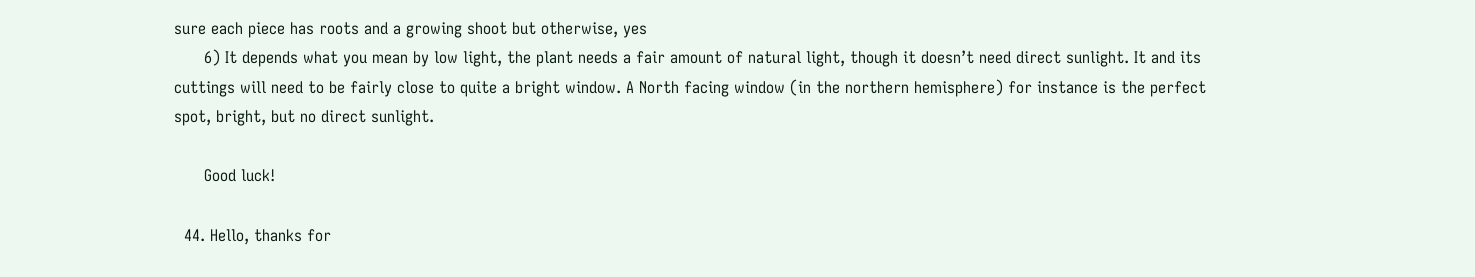sure each piece has roots and a growing shoot but otherwise, yes
      6) It depends what you mean by low light, the plant needs a fair amount of natural light, though it doesn’t need direct sunlight. It and its cuttings will need to be fairly close to quite a bright window. A North facing window (in the northern hemisphere) for instance is the perfect spot, bright, but no direct sunlight.

      Good luck!

  44. Hello, thanks for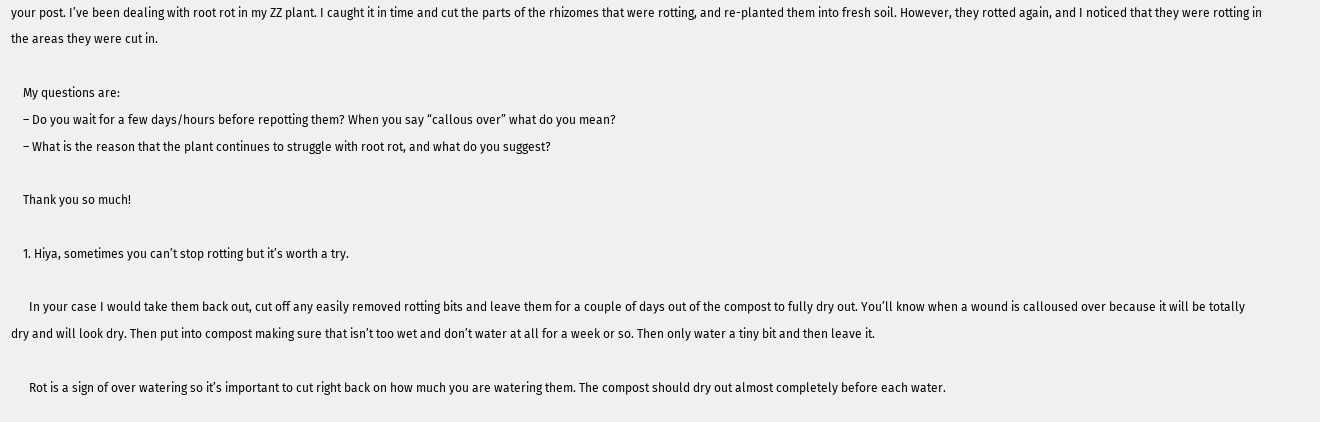your post. I’ve been dealing with root rot in my ZZ plant. I caught it in time and cut the parts of the rhizomes that were rotting, and re-planted them into fresh soil. However, they rotted again, and I noticed that they were rotting in the areas they were cut in.

    My questions are:
    – Do you wait for a few days/hours before repotting them? When you say “callous over” what do you mean?
    – What is the reason that the plant continues to struggle with root rot, and what do you suggest?

    Thank you so much!

    1. Hiya, sometimes you can’t stop rotting but it’s worth a try.

      In your case I would take them back out, cut off any easily removed rotting bits and leave them for a couple of days out of the compost to fully dry out. You’ll know when a wound is calloused over because it will be totally dry and will look dry. Then put into compost making sure that isn’t too wet and don’t water at all for a week or so. Then only water a tiny bit and then leave it.

      Rot is a sign of over watering so it’s important to cut right back on how much you are watering them. The compost should dry out almost completely before each water.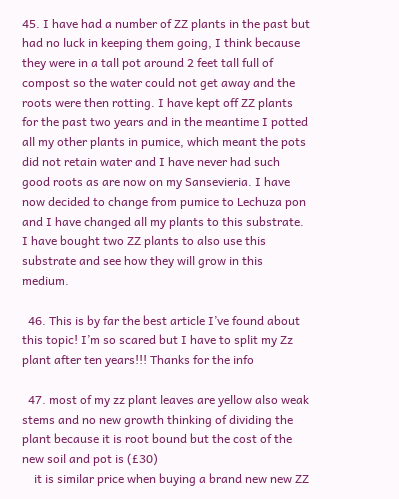45. I have had a number of ZZ plants in the past but had no luck in keeping them going, I think because they were in a tall pot around 2 feet tall full of compost so the water could not get away and the roots were then rotting. I have kept off ZZ plants for the past two years and in the meantime I potted all my other plants in pumice, which meant the pots did not retain water and I have never had such good roots as are now on my Sansevieria. I have now decided to change from pumice to Lechuza pon and I have changed all my plants to this substrate. I have bought two ZZ plants to also use this substrate and see how they will grow in this medium.

  46. This is by far the best article I’ve found about this topic! I’m so scared but I have to split my Zz plant after ten years!!! Thanks for the info

  47. most of my zz plant leaves are yellow also weak stems and no new growth thinking of dividing the plant because it is root bound but the cost of the new soil and pot is (£30)
    it is similar price when buying a brand new new ZZ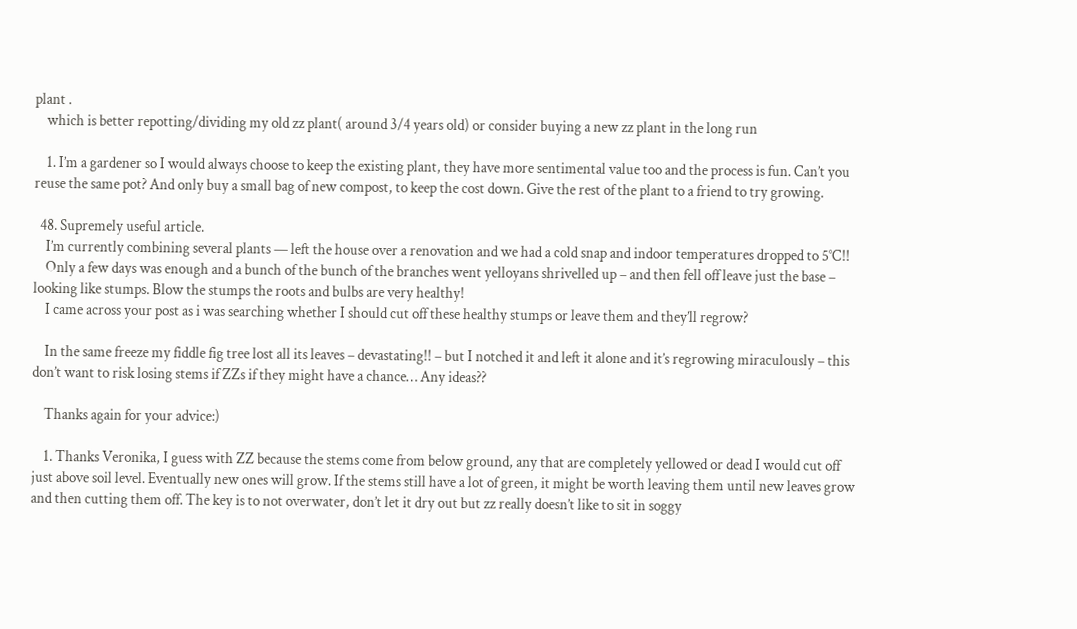plant .
    which is better repotting/dividing my old zz plant( around 3/4 years old) or consider buying a new zz plant in the long run

    1. I’m a gardener so I would always choose to keep the existing plant, they have more sentimental value too and the process is fun. Can’t you reuse the same pot? And only buy a small bag of new compost, to keep the cost down. Give the rest of the plant to a friend to try growing.

  48. Supremely useful article.
    I’m currently combining several plants — left the house over a renovation and we had a cold snap and indoor temperatures dropped to 5°C!!
    Only a few days was enough and a bunch of the bunch of the branches went yelloyans shrivelled up – and then fell off leave just the base – looking like stumps. Blow the stumps the roots and bulbs are very healthy!
    I came across your post as i was searching whether I should cut off these healthy stumps or leave them and they’ll regrow?

    In the same freeze my fiddle fig tree lost all its leaves – devastating!! – but I notched it and left it alone and it’s regrowing miraculously – this don’t want to risk losing stems if ZZs if they might have a chance… Any ideas??

    Thanks again for your advice:)

    1. Thanks Veronika, I guess with ZZ because the stems come from below ground, any that are completely yellowed or dead I would cut off just above soil level. Eventually new ones will grow. If the stems still have a lot of green, it might be worth leaving them until new leaves grow and then cutting them off. The key is to not overwater, don’t let it dry out but zz really doesn’t like to sit in soggy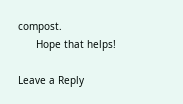compost.
      Hope that helps!

Leave a Reply